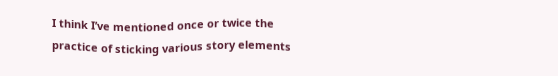I think I’ve mentioned once or twice the practice of sticking various story elements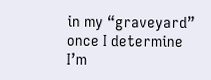in my “graveyard” once I determine I’m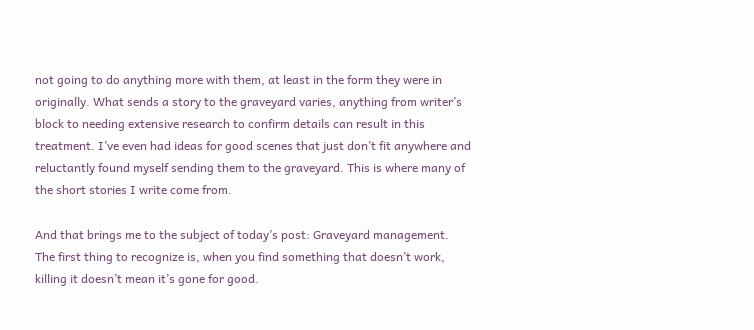not going to do anything more with them, at least in the form they were in originally. What sends a story to the graveyard varies, anything from writer’s block to needing extensive research to confirm details can result in this treatment. I’ve even had ideas for good scenes that just don’t fit anywhere and reluctantly found myself sending them to the graveyard. This is where many of the short stories I write come from.

And that brings me to the subject of today’s post: Graveyard management. The first thing to recognize is, when you find something that doesn’t work, killing it doesn’t mean it’s gone for good.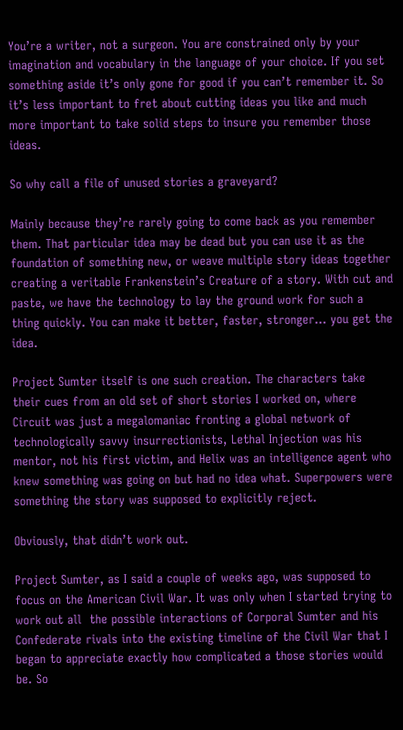You’re a writer, not a surgeon. You are constrained only by your imagination and vocabulary in the language of your choice. If you set something aside it’s only gone for good if you can’t remember it. So it’s less important to fret about cutting ideas you like and much more important to take solid steps to insure you remember those ideas.

So why call a file of unused stories a graveyard?

Mainly because they’re rarely going to come back as you remember them. That particular idea may be dead but you can use it as the foundation of something new, or weave multiple story ideas together creating a veritable Frankenstein’s Creature of a story. With cut and paste, we have the technology to lay the ground work for such a thing quickly. You can make it better, faster, stronger… you get the idea.

Project Sumter itself is one such creation. The characters take their cues from an old set of short stories I worked on, where Circuit was just a megalomaniac fronting a global network of technologically savvy insurrectionists, Lethal Injection was his mentor, not his first victim, and Helix was an intelligence agent who knew something was going on but had no idea what. Superpowers were something the story was supposed to explicitly reject.

Obviously, that didn’t work out.

Project Sumter, as I said a couple of weeks ago, was supposed to focus on the American Civil War. It was only when I started trying to work out all  the possible interactions of Corporal Sumter and his Confederate rivals into the existing timeline of the Civil War that I began to appreciate exactly how complicated a those stories would be. So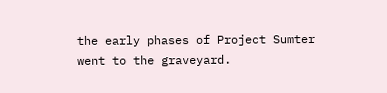the early phases of Project Sumter went to the graveyard.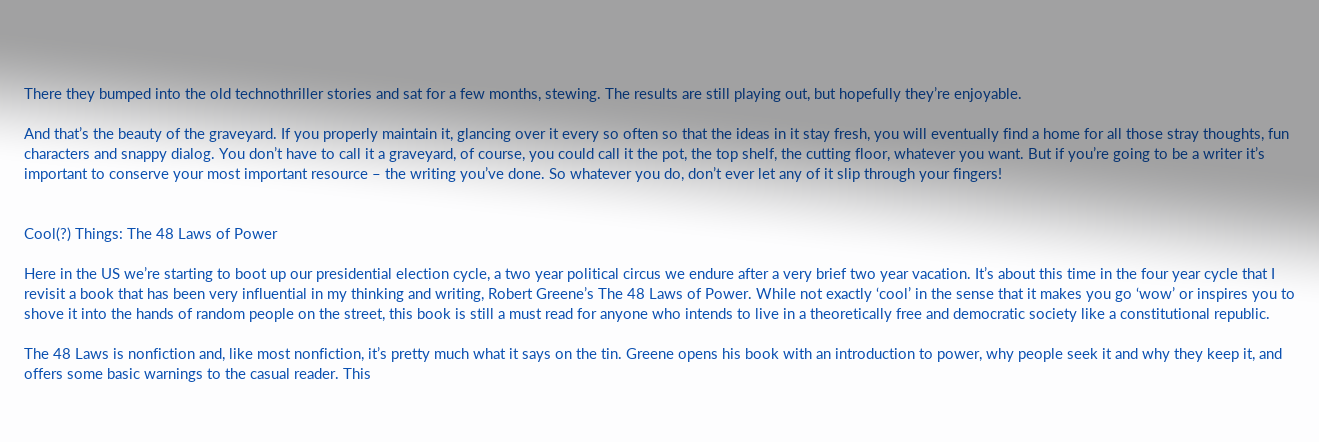There they bumped into the old technothriller stories and sat for a few months, stewing. The results are still playing out, but hopefully they’re enjoyable.

And that’s the beauty of the graveyard. If you properly maintain it, glancing over it every so often so that the ideas in it stay fresh, you will eventually find a home for all those stray thoughts, fun characters and snappy dialog. You don’t have to call it a graveyard, of course, you could call it the pot, the top shelf, the cutting floor, whatever you want. But if you’re going to be a writer it’s important to conserve your most important resource – the writing you’ve done. So whatever you do, don’t ever let any of it slip through your fingers!


Cool(?) Things: The 48 Laws of Power

Here in the US we’re starting to boot up our presidential election cycle, a two year political circus we endure after a very brief two year vacation. It’s about this time in the four year cycle that I revisit a book that has been very influential in my thinking and writing, Robert Greene’s The 48 Laws of Power. While not exactly ‘cool’ in the sense that it makes you go ‘wow’ or inspires you to shove it into the hands of random people on the street, this book is still a must read for anyone who intends to live in a theoretically free and democratic society like a constitutional republic.

The 48 Laws is nonfiction and, like most nonfiction, it’s pretty much what it says on the tin. Greene opens his book with an introduction to power, why people seek it and why they keep it, and offers some basic warnings to the casual reader. This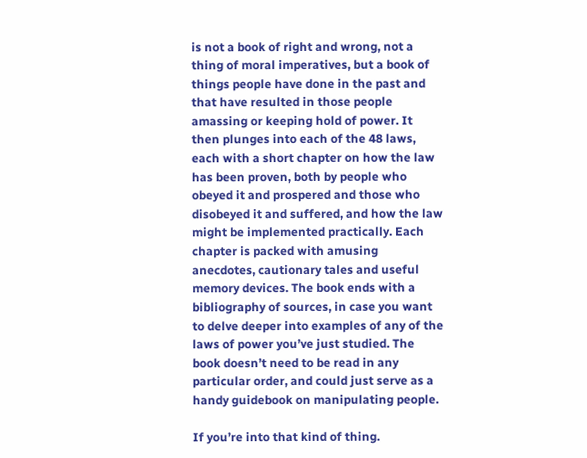is not a book of right and wrong, not a thing of moral imperatives, but a book of things people have done in the past and that have resulted in those people amassing or keeping hold of power. It then plunges into each of the 48 laws, each with a short chapter on how the law has been proven, both by people who obeyed it and prospered and those who disobeyed it and suffered, and how the law might be implemented practically. Each chapter is packed with amusing anecdotes, cautionary tales and useful memory devices. The book ends with a bibliography of sources, in case you want to delve deeper into examples of any of the laws of power you’ve just studied. The book doesn’t need to be read in any particular order, and could just serve as a handy guidebook on manipulating people.

If you’re into that kind of thing.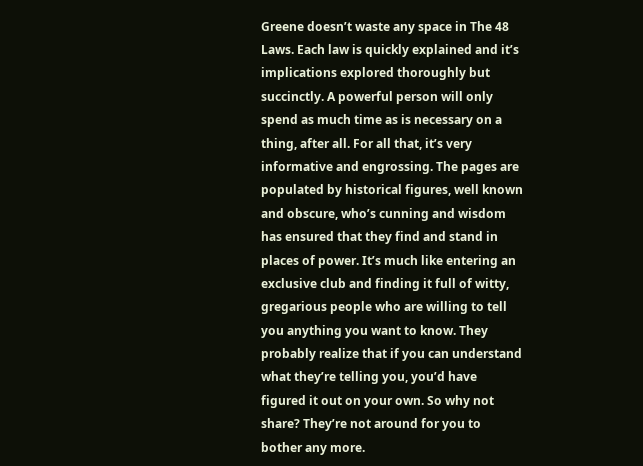Greene doesn’t waste any space in The 48 Laws. Each law is quickly explained and it’s implications explored thoroughly but succinctly. A powerful person will only spend as much time as is necessary on a thing, after all. For all that, it’s very informative and engrossing. The pages are populated by historical figures, well known and obscure, who’s cunning and wisdom has ensured that they find and stand in places of power. It’s much like entering an exclusive club and finding it full of witty, gregarious people who are willing to tell you anything you want to know. They probably realize that if you can understand what they’re telling you, you’d have figured it out on your own. So why not share? They’re not around for you to bother any more.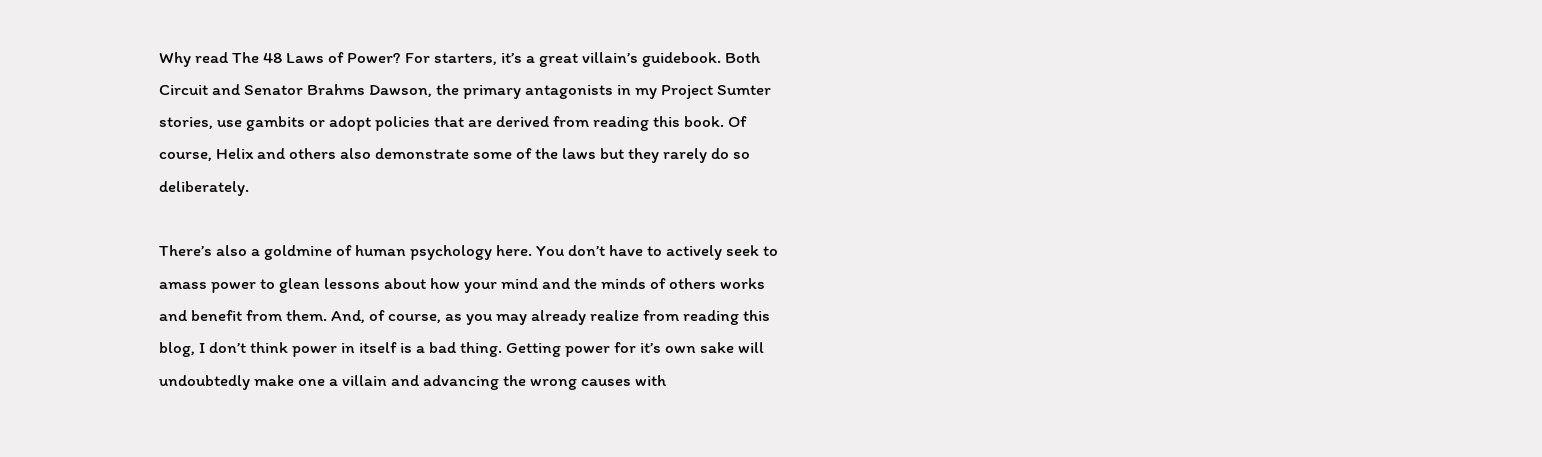Why read The 48 Laws of Power? For starters, it’s a great villain’s guidebook. Both Circuit and Senator Brahms Dawson, the primary antagonists in my Project Sumter stories, use gambits or adopt policies that are derived from reading this book. Of course, Helix and others also demonstrate some of the laws but they rarely do so deliberately.

There’s also a goldmine of human psychology here. You don’t have to actively seek to amass power to glean lessons about how your mind and the minds of others works and benefit from them. And, of course, as you may already realize from reading this blog, I don’t think power in itself is a bad thing. Getting power for it’s own sake will undoubtedly make one a villain and advancing the wrong causes with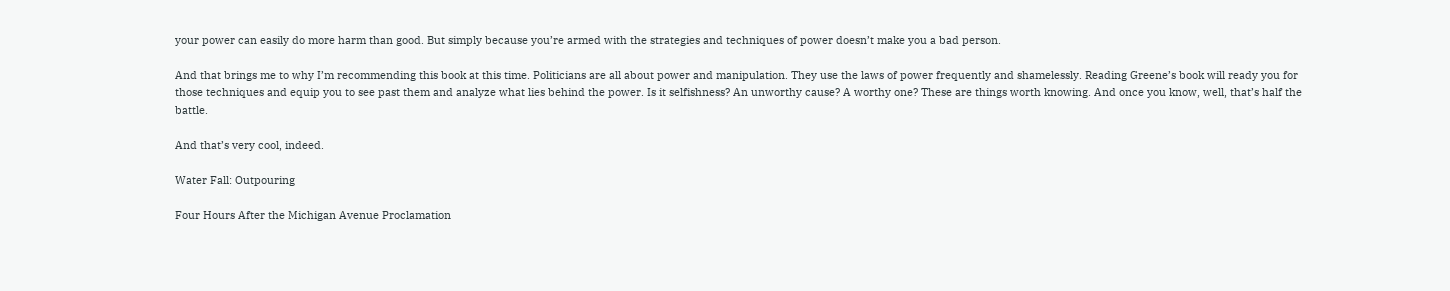your power can easily do more harm than good. But simply because you’re armed with the strategies and techniques of power doesn’t make you a bad person.

And that brings me to why I’m recommending this book at this time. Politicians are all about power and manipulation. They use the laws of power frequently and shamelessly. Reading Greene’s book will ready you for those techniques and equip you to see past them and analyze what lies behind the power. Is it selfishness? An unworthy cause? A worthy one? These are things worth knowing. And once you know, well, that’s half the battle.

And that’s very cool, indeed.

Water Fall: Outpouring

Four Hours After the Michigan Avenue Proclamation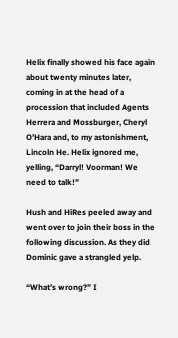Helix finally showed his face again about twenty minutes later, coming in at the head of a procession that included Agents Herrera and Mossburger, Cheryl O’Hara and, to my astonishment, Lincoln He. Helix ignored me, yelling, “Darryl! Voorman! We need to talk!”

Hush and HiRes peeled away and went over to join their boss in the following discussion. As they did Dominic gave a strangled yelp.

“What’s wrong?” I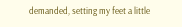demanded, setting my feet a little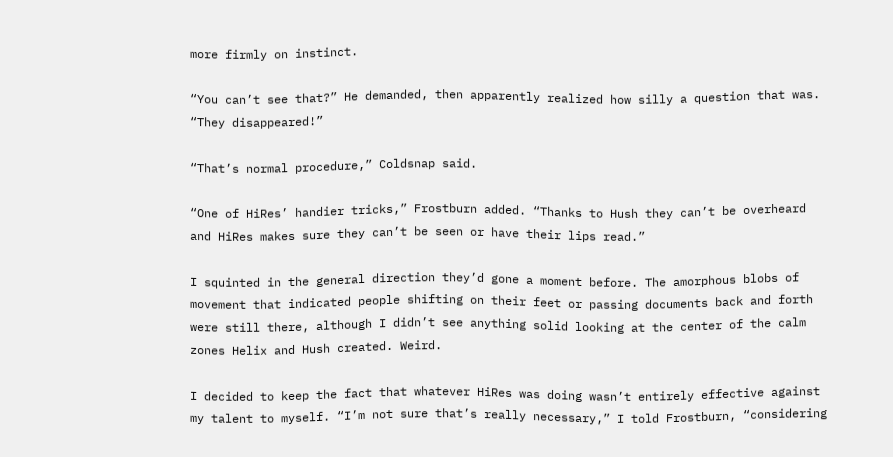more firmly on instinct.

“You can’t see that?” He demanded, then apparently realized how silly a question that was. “They disappeared!”

“That’s normal procedure,” Coldsnap said.

“One of HiRes’ handier tricks,” Frostburn added. “Thanks to Hush they can’t be overheard and HiRes makes sure they can’t be seen or have their lips read.”

I squinted in the general direction they’d gone a moment before. The amorphous blobs of movement that indicated people shifting on their feet or passing documents back and forth were still there, although I didn’t see anything solid looking at the center of the calm zones Helix and Hush created. Weird.

I decided to keep the fact that whatever HiRes was doing wasn’t entirely effective against my talent to myself. “I’m not sure that’s really necessary,” I told Frostburn, “considering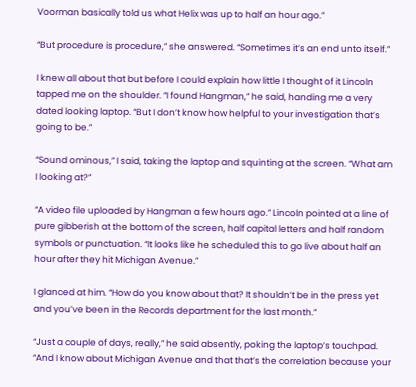Voorman basically told us what Helix was up to half an hour ago.”

“But procedure is procedure,” she answered. “Sometimes it’s an end unto itself.”

I knew all about that but before I could explain how little I thought of it Lincoln tapped me on the shoulder. “I found Hangman,” he said, handing me a very dated looking laptop. “But I don’t know how helpful to your investigation that’s going to be.”

“Sound ominous,” I said, taking the laptop and squinting at the screen. “What am I looking at?”

“A video file uploaded by Hangman a few hours ago.” Lincoln pointed at a line of pure gibberish at the bottom of the screen, half capital letters and half random symbols or punctuation. “It looks like he scheduled this to go live about half an hour after they hit Michigan Avenue.”

I glanced at him. “How do you know about that? It shouldn’t be in the press yet and you’ve been in the Records department for the last month.”

“Just a couple of days, really,” he said absently, poking the laptop’s touchpad. “And I know about Michigan Avenue and that that’s the correlation because your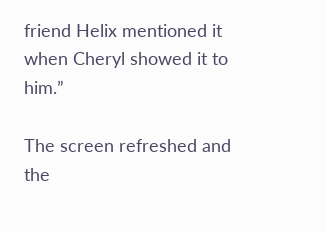friend Helix mentioned it when Cheryl showed it to him.”

The screen refreshed and the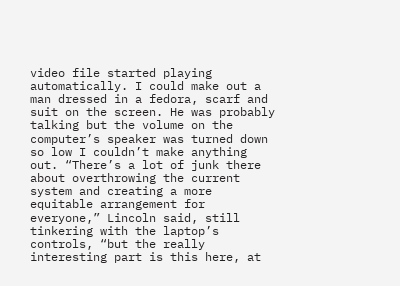video file started playing automatically. I could make out a man dressed in a fedora, scarf and suit on the screen. He was probably talking but the volume on the computer’s speaker was turned down so low I couldn’t make anything out. “There’s a lot of junk there about overthrowing the current system and creating a more equitable arrangement for everyone,” Lincoln said, still tinkering with the laptop’s controls, “but the really interesting part is this here, at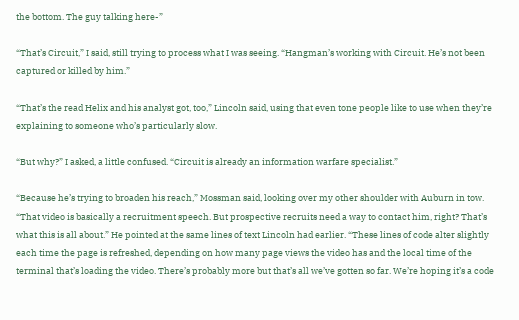the bottom. The guy talking here-”

“That’s Circuit,” I said, still trying to process what I was seeing. “Hangman’s working with Circuit. He’s not been captured or killed by him.”

“That’s the read Helix and his analyst got, too,” Lincoln said, using that even tone people like to use when they’re explaining to someone who’s particularly slow.

“But why?” I asked, a little confused. “Circuit is already an information warfare specialist.”

“Because he’s trying to broaden his reach,” Mossman said, looking over my other shoulder with Auburn in tow. “That video is basically a recruitment speech. But prospective recruits need a way to contact him, right? That’s what this is all about.” He pointed at the same lines of text Lincoln had earlier. “These lines of code alter slightly each time the page is refreshed, depending on how many page views the video has and the local time of the terminal that’s loading the video. There’s probably more but that’s all we’ve gotten so far. We’re hoping it’s a code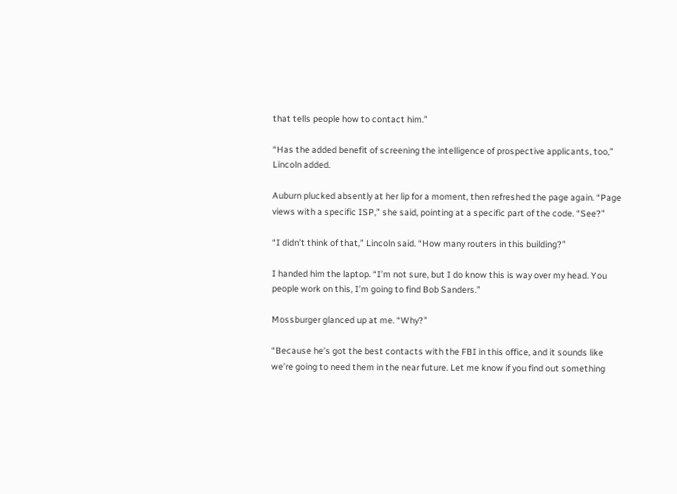that tells people how to contact him.”

“Has the added benefit of screening the intelligence of prospective applicants, too,” Lincoln added.

Auburn plucked absently at her lip for a moment, then refreshed the page again. “Page views with a specific ISP,” she said, pointing at a specific part of the code. “See?”

“I didn’t think of that,” Lincoln said. “How many routers in this building?”

I handed him the laptop. “I’m not sure, but I do know this is way over my head. You people work on this, I’m going to find Bob Sanders.”

Mossburger glanced up at me. “Why?”

“Because he’s got the best contacts with the FBI in this office, and it sounds like we’re going to need them in the near future. Let me know if you find out something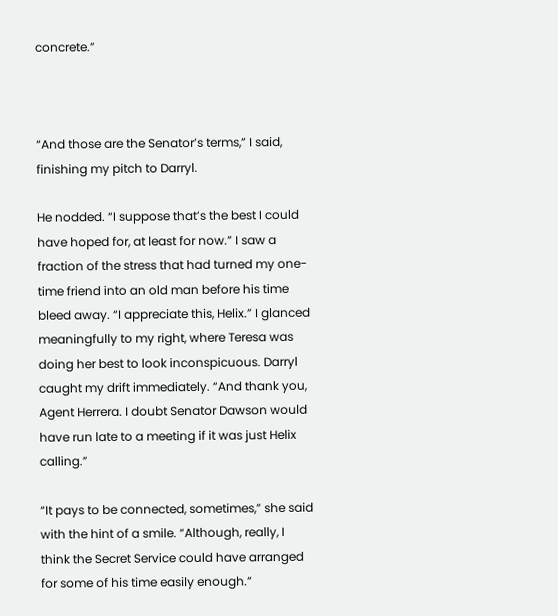concrete.”



“And those are the Senator’s terms,” I said, finishing my pitch to Darryl.

He nodded. “I suppose that’s the best I could have hoped for, at least for now.” I saw a fraction of the stress that had turned my one-time friend into an old man before his time bleed away. “I appreciate this, Helix.” I glanced meaningfully to my right, where Teresa was doing her best to look inconspicuous. Darryl caught my drift immediately. “And thank you, Agent Herrera. I doubt Senator Dawson would have run late to a meeting if it was just Helix calling.”

“It pays to be connected, sometimes,” she said with the hint of a smile. “Although, really, I think the Secret Service could have arranged for some of his time easily enough.”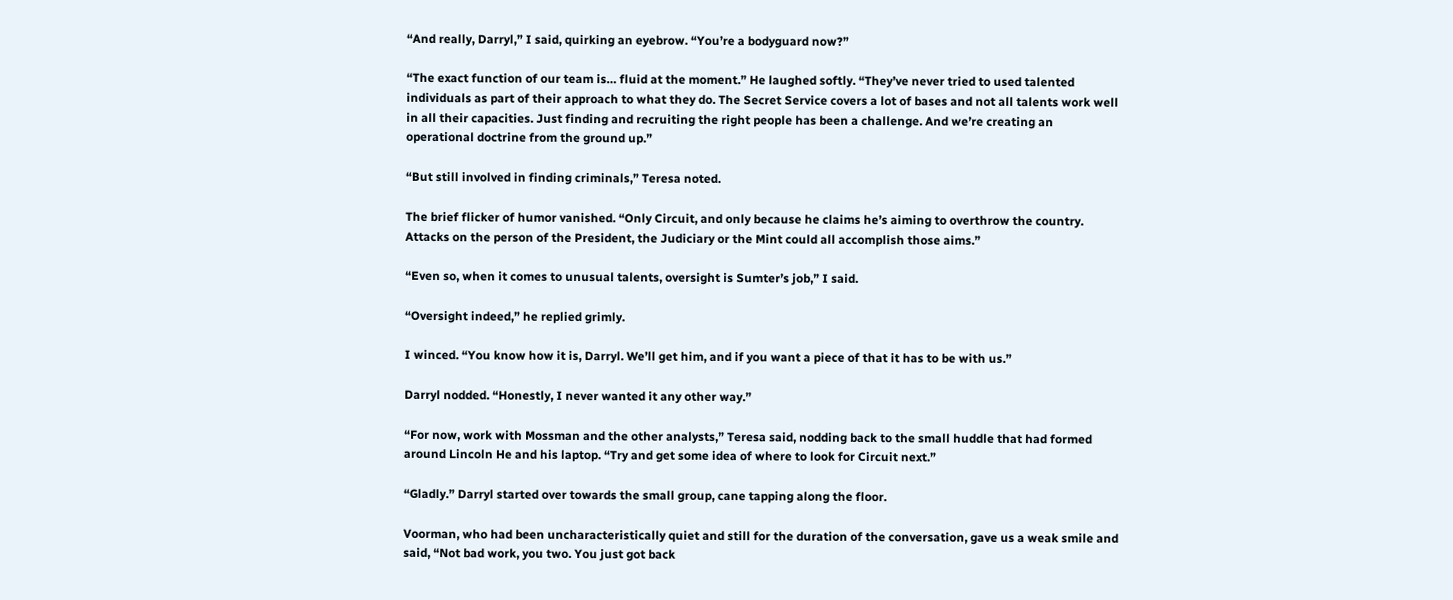“And really, Darryl,” I said, quirking an eyebrow. “You’re a bodyguard now?”

“The exact function of our team is… fluid at the moment.” He laughed softly. “They’ve never tried to used talented individuals as part of their approach to what they do. The Secret Service covers a lot of bases and not all talents work well in all their capacities. Just finding and recruiting the right people has been a challenge. And we’re creating an operational doctrine from the ground up.”

“But still involved in finding criminals,” Teresa noted.

The brief flicker of humor vanished. “Only Circuit, and only because he claims he’s aiming to overthrow the country. Attacks on the person of the President, the Judiciary or the Mint could all accomplish those aims.”

“Even so, when it comes to unusual talents, oversight is Sumter’s job,” I said.

“Oversight indeed,” he replied grimly.

I winced. “You know how it is, Darryl. We’ll get him, and if you want a piece of that it has to be with us.”

Darryl nodded. “Honestly, I never wanted it any other way.”

“For now, work with Mossman and the other analysts,” Teresa said, nodding back to the small huddle that had formed around Lincoln He and his laptop. “Try and get some idea of where to look for Circuit next.”

“Gladly.” Darryl started over towards the small group, cane tapping along the floor.

Voorman, who had been uncharacteristically quiet and still for the duration of the conversation, gave us a weak smile and said, “Not bad work, you two. You just got back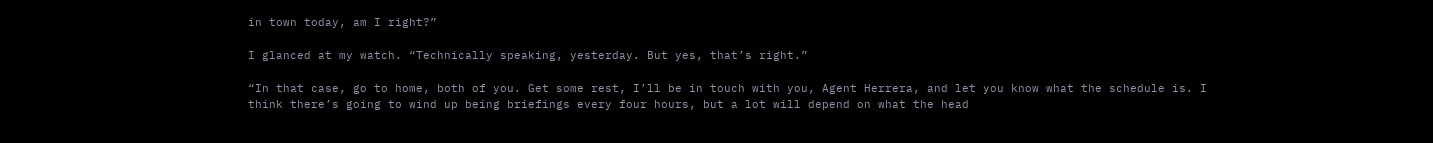in town today, am I right?”

I glanced at my watch. “Technically speaking, yesterday. But yes, that’s right.”

“In that case, go to home, both of you. Get some rest, I’ll be in touch with you, Agent Herrera, and let you know what the schedule is. I think there’s going to wind up being briefings every four hours, but a lot will depend on what the head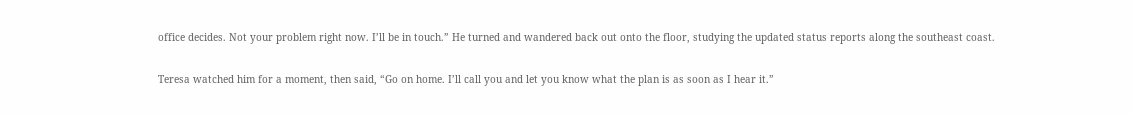office decides. Not your problem right now. I’ll be in touch.” He turned and wandered back out onto the floor, studying the updated status reports along the southeast coast.

Teresa watched him for a moment, then said, “Go on home. I’ll call you and let you know what the plan is as soon as I hear it.”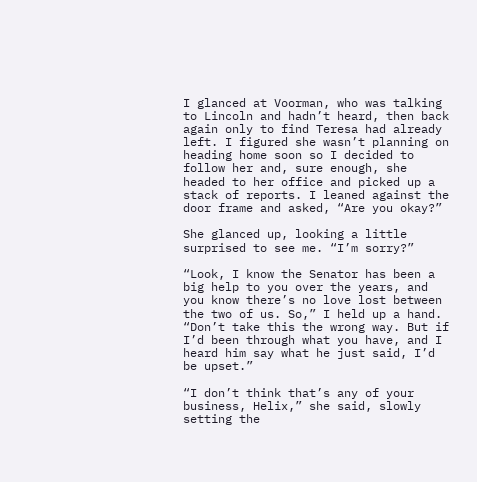I glanced at Voorman, who was talking to Lincoln and hadn’t heard, then back again only to find Teresa had already left. I figured she wasn’t planning on heading home soon so I decided to follow her and, sure enough, she headed to her office and picked up a stack of reports. I leaned against the door frame and asked, “Are you okay?”

She glanced up, looking a little surprised to see me. “I’m sorry?”

“Look, I know the Senator has been a big help to you over the years, and you know there’s no love lost between the two of us. So,” I held up a hand. “Don’t take this the wrong way. But if I’d been through what you have, and I heard him say what he just said, I’d be upset.”

“I don’t think that’s any of your business, Helix,” she said, slowly setting the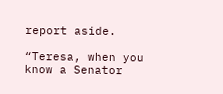report aside.

“Teresa, when you know a Senator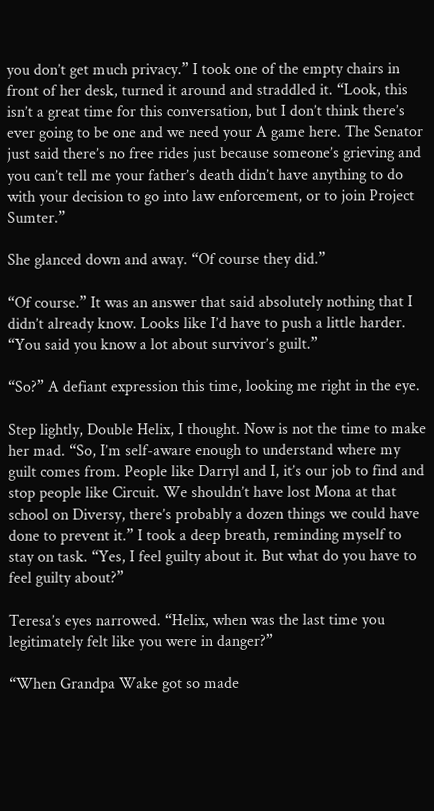you don’t get much privacy.” I took one of the empty chairs in front of her desk, turned it around and straddled it. “Look, this isn’t a great time for this conversation, but I don’t think there’s ever going to be one and we need your A game here. The Senator just said there’s no free rides just because someone’s grieving and you can’t tell me your father’s death didn’t have anything to do with your decision to go into law enforcement, or to join Project Sumter.”

She glanced down and away. “Of course they did.”

“Of course.” It was an answer that said absolutely nothing that I didn’t already know. Looks like I’d have to push a little harder. “You said you know a lot about survivor’s guilt.”

“So?” A defiant expression this time, looking me right in the eye.

Step lightly, Double Helix, I thought. Now is not the time to make her mad. “So, I’m self-aware enough to understand where my guilt comes from. People like Darryl and I, it’s our job to find and stop people like Circuit. We shouldn’t have lost Mona at that school on Diversy, there’s probably a dozen things we could have done to prevent it.” I took a deep breath, reminding myself to stay on task. “Yes, I feel guilty about it. But what do you have to feel guilty about?”

Teresa’s eyes narrowed. “Helix, when was the last time you legitimately felt like you were in danger?”

“When Grandpa Wake got so made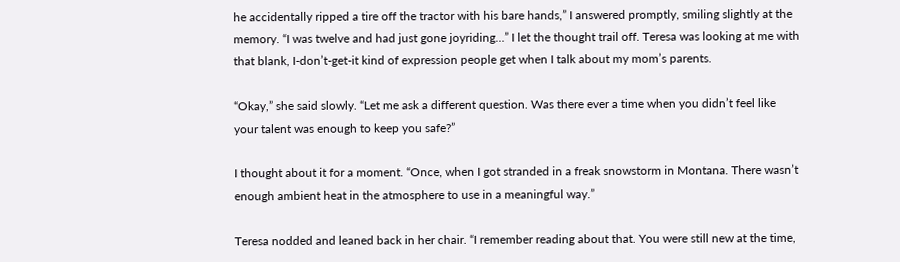he accidentally ripped a tire off the tractor with his bare hands,” I answered promptly, smiling slightly at the memory. “I was twelve and had just gone joyriding…” I let the thought trail off. Teresa was looking at me with that blank, I-don’t-get-it kind of expression people get when I talk about my mom’s parents.

“Okay,” she said slowly. “Let me ask a different question. Was there ever a time when you didn’t feel like your talent was enough to keep you safe?”

I thought about it for a moment. “Once, when I got stranded in a freak snowstorm in Montana. There wasn’t enough ambient heat in the atmosphere to use in a meaningful way.”

Teresa nodded and leaned back in her chair. “I remember reading about that. You were still new at the time,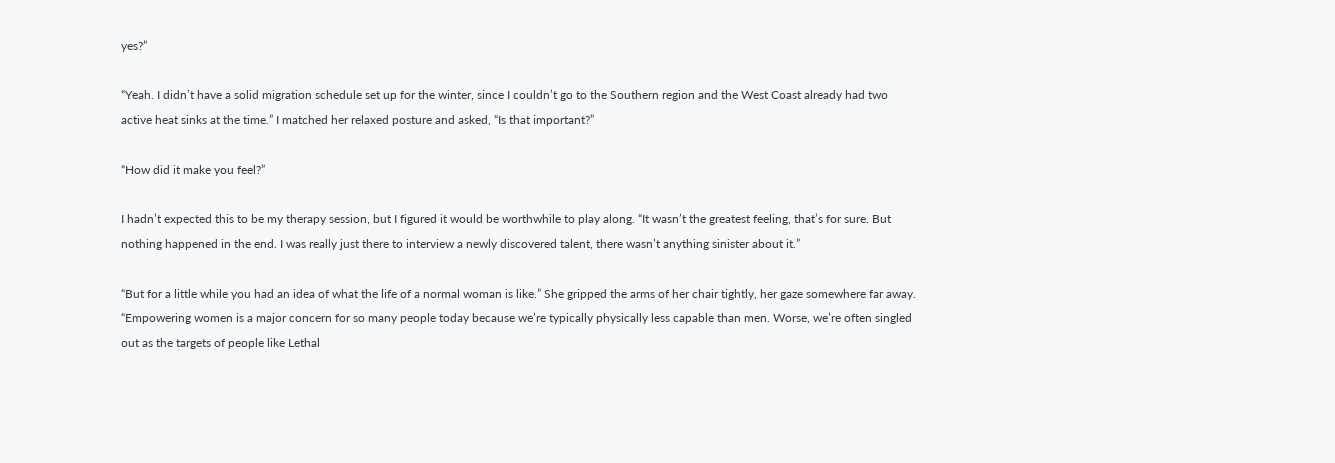yes?”

“Yeah. I didn’t have a solid migration schedule set up for the winter, since I couldn’t go to the Southern region and the West Coast already had two active heat sinks at the time.” I matched her relaxed posture and asked, “Is that important?”

“How did it make you feel?”

I hadn’t expected this to be my therapy session, but I figured it would be worthwhile to play along. “It wasn’t the greatest feeling, that’s for sure. But nothing happened in the end. I was really just there to interview a newly discovered talent, there wasn’t anything sinister about it.”

“But for a little while you had an idea of what the life of a normal woman is like.” She gripped the arms of her chair tightly, her gaze somewhere far away. “Empowering women is a major concern for so many people today because we’re typically physically less capable than men. Worse, we’re often singled out as the targets of people like Lethal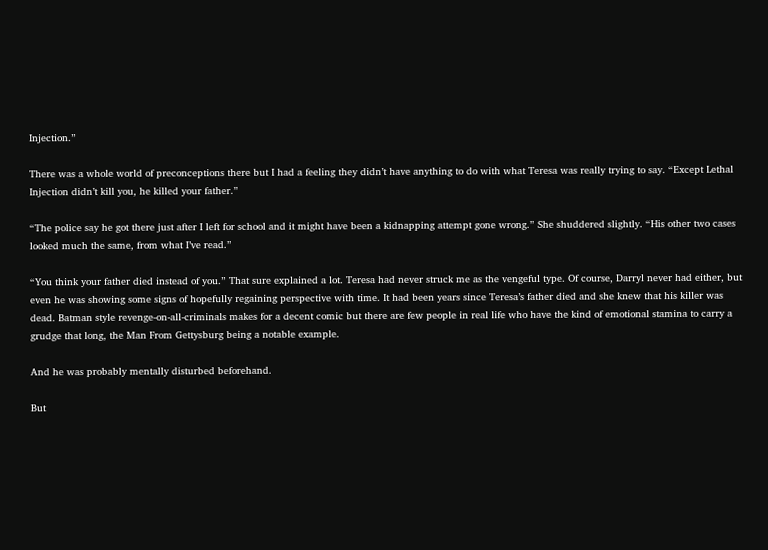Injection.”

There was a whole world of preconceptions there but I had a feeling they didn’t have anything to do with what Teresa was really trying to say. “Except Lethal Injection didn’t kill you, he killed your father.”

“The police say he got there just after I left for school and it might have been a kidnapping attempt gone wrong.” She shuddered slightly. “His other two cases looked much the same, from what I’ve read.”

“You think your father died instead of you.” That sure explained a lot. Teresa had never struck me as the vengeful type. Of course, Darryl never had either, but even he was showing some signs of hopefully regaining perspective with time. It had been years since Teresa’s father died and she knew that his killer was dead. Batman style revenge-on-all-criminals makes for a decent comic but there are few people in real life who have the kind of emotional stamina to carry a grudge that long, the Man From Gettysburg being a notable example.

And he was probably mentally disturbed beforehand.

But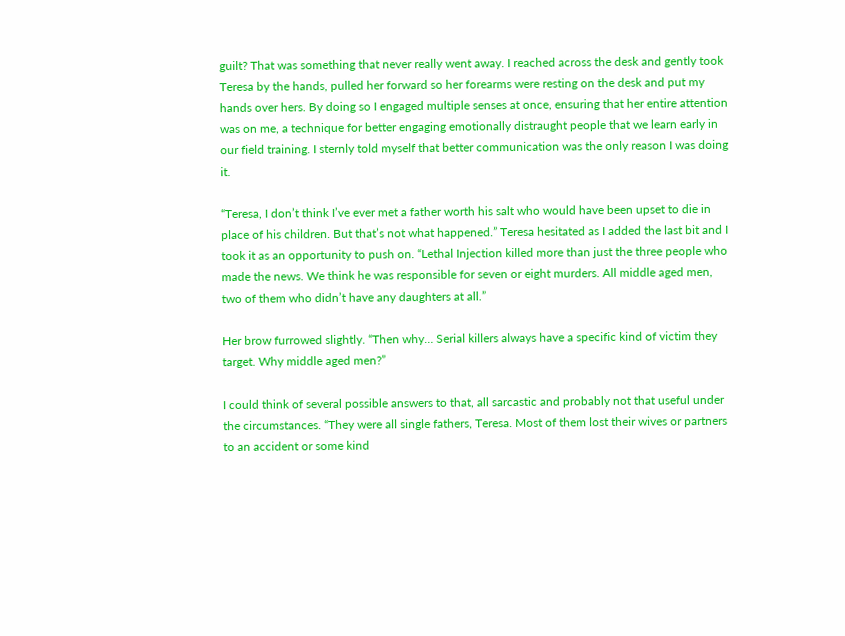guilt? That was something that never really went away. I reached across the desk and gently took Teresa by the hands, pulled her forward so her forearms were resting on the desk and put my hands over hers. By doing so I engaged multiple senses at once, ensuring that her entire attention was on me, a technique for better engaging emotionally distraught people that we learn early in our field training. I sternly told myself that better communication was the only reason I was doing it.

“Teresa, I don’t think I’ve ever met a father worth his salt who would have been upset to die in place of his children. But that’s not what happened.” Teresa hesitated as I added the last bit and I took it as an opportunity to push on. “Lethal Injection killed more than just the three people who made the news. We think he was responsible for seven or eight murders. All middle aged men, two of them who didn’t have any daughters at all.”

Her brow furrowed slightly. “Then why… Serial killers always have a specific kind of victim they target. Why middle aged men?”

I could think of several possible answers to that, all sarcastic and probably not that useful under the circumstances. “They were all single fathers, Teresa. Most of them lost their wives or partners to an accident or some kind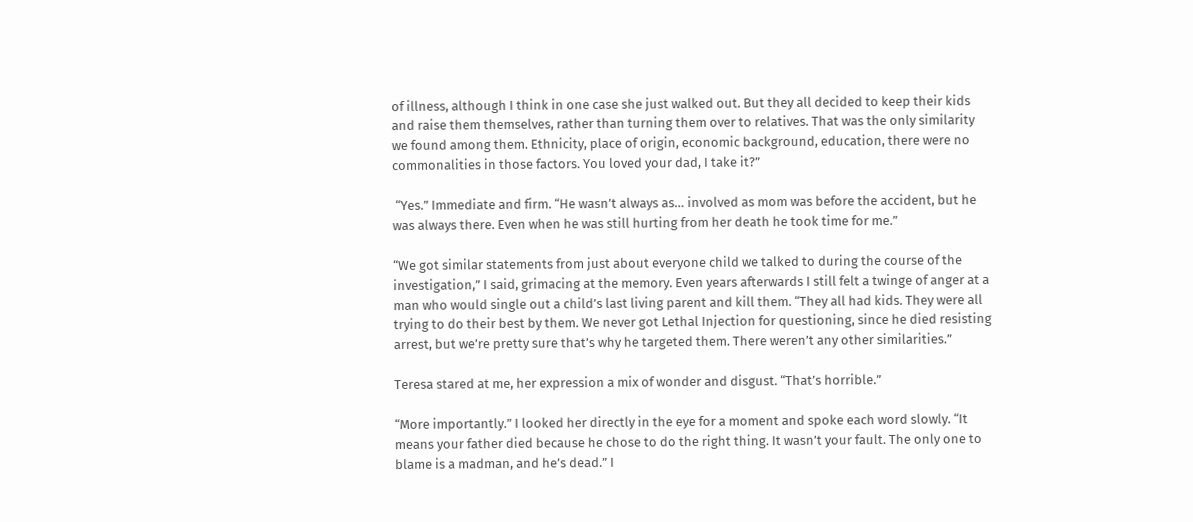of illness, although I think in one case she just walked out. But they all decided to keep their kids and raise them themselves, rather than turning them over to relatives. That was the only similarity we found among them. Ethnicity, place of origin, economic background, education, there were no commonalities in those factors. You loved your dad, I take it?”

 “Yes.” Immediate and firm. “He wasn’t always as… involved as mom was before the accident, but he was always there. Even when he was still hurting from her death he took time for me.”

“We got similar statements from just about everyone child we talked to during the course of the investigation,” I said, grimacing at the memory. Even years afterwards I still felt a twinge of anger at a man who would single out a child’s last living parent and kill them. “They all had kids. They were all trying to do their best by them. We never got Lethal Injection for questioning, since he died resisting arrest, but we’re pretty sure that’s why he targeted them. There weren’t any other similarities.”

Teresa stared at me, her expression a mix of wonder and disgust. “That’s horrible.”

“More importantly.” I looked her directly in the eye for a moment and spoke each word slowly. “It means your father died because he chose to do the right thing. It wasn’t your fault. The only one to blame is a madman, and he’s dead.” I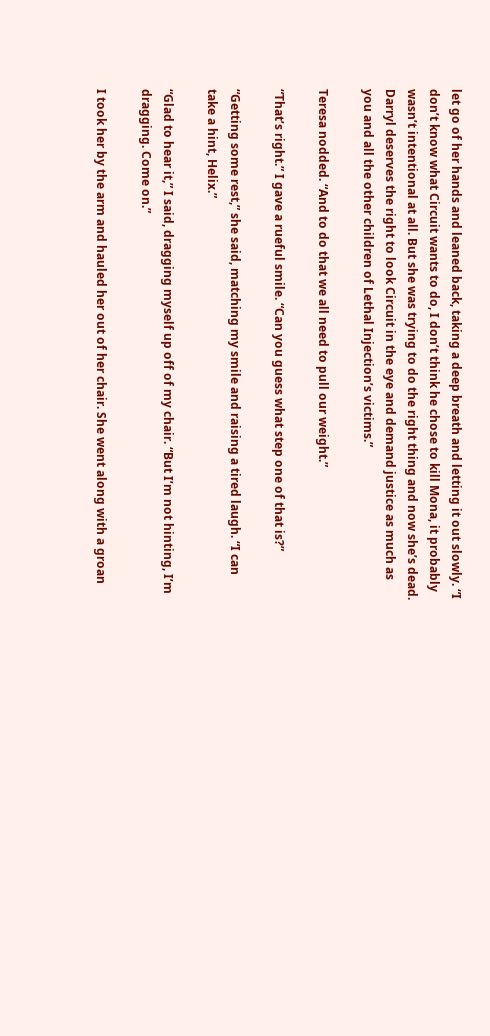let go of her hands and leaned back, taking a deep breath and letting it out slowly. “I don’t know what Circuit wants to do, I don’t think he chose to kill Mona, it probably wasn’t intentional at all. But she was trying to do the right thing and now she’s dead. Darryl deserves the right to look Circuit in the eye and demand justice as much as you and all the other children of Lethal Injection’s victims.”

Teresa nodded. “And to do that we all need to pull our weight.”

“That’s right.” I gave a rueful smile. “Can you guess what step one of that is?”

“Getting some rest,” she said, matching my smile and raising a tired laugh. “I can take a hint, Helix.”

“Glad to hear it,” I said, dragging myself up off of my chair. “But I’m not hinting, I’m dragging. Come on.”

I took her by the arm and hauled her out of her chair. She went along with a groan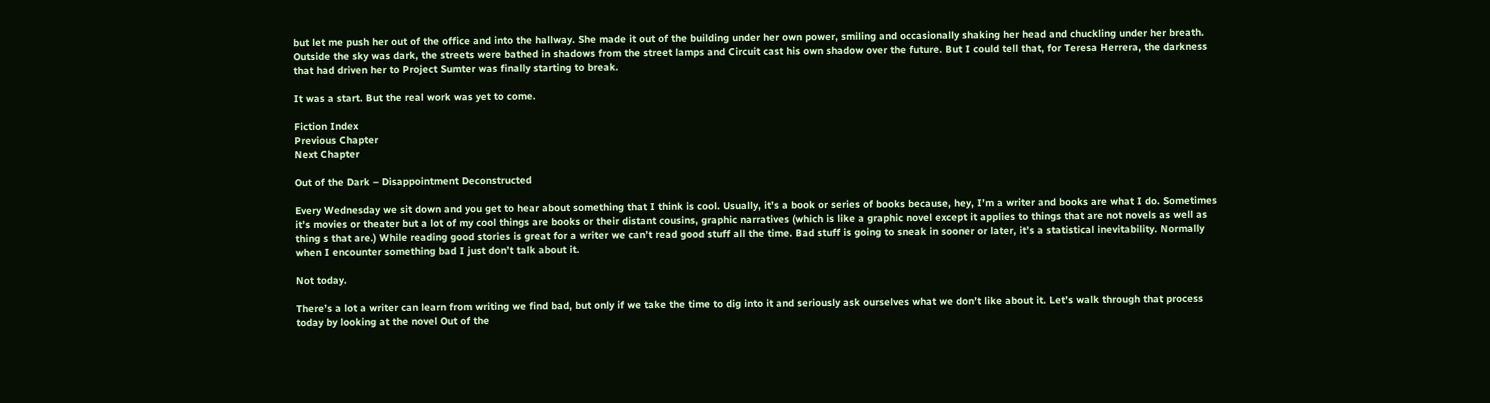but let me push her out of the office and into the hallway. She made it out of the building under her own power, smiling and occasionally shaking her head and chuckling under her breath. Outside the sky was dark, the streets were bathed in shadows from the street lamps and Circuit cast his own shadow over the future. But I could tell that, for Teresa Herrera, the darkness that had driven her to Project Sumter was finally starting to break.

It was a start. But the real work was yet to come.

Fiction Index
Previous Chapter
Next Chapter

Out of the Dark – Disappointment Deconstructed

Every Wednesday we sit down and you get to hear about something that I think is cool. Usually, it’s a book or series of books because, hey, I’m a writer and books are what I do. Sometimes it’s movies or theater but a lot of my cool things are books or their distant cousins, graphic narratives (which is like a graphic novel except it applies to things that are not novels as well as thing s that are.) While reading good stories is great for a writer we can’t read good stuff all the time. Bad stuff is going to sneak in sooner or later, it’s a statistical inevitability. Normally when I encounter something bad I just don’t talk about it.

Not today.

There’s a lot a writer can learn from writing we find bad, but only if we take the time to dig into it and seriously ask ourselves what we don’t like about it. Let’s walk through that process today by looking at the novel Out of the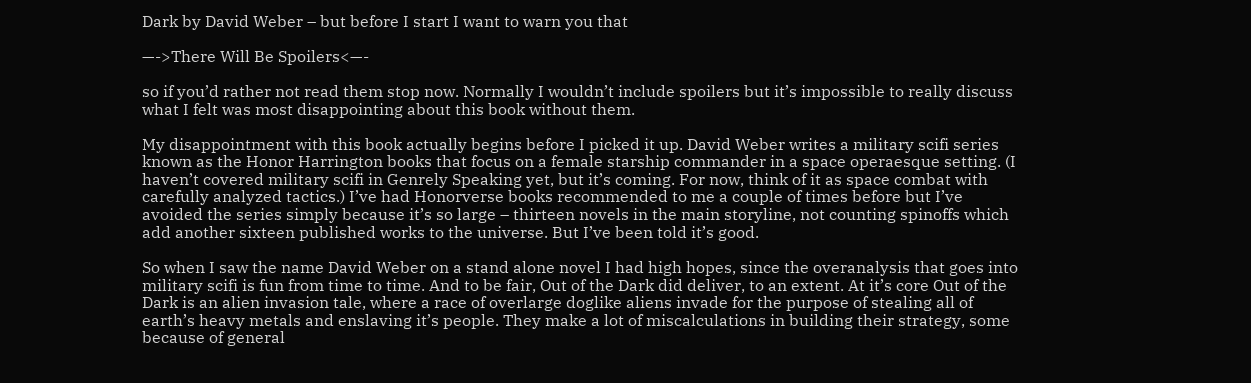Dark by David Weber – but before I start I want to warn you that

—->There Will Be Spoilers<—-

so if you’d rather not read them stop now. Normally I wouldn’t include spoilers but it’s impossible to really discuss what I felt was most disappointing about this book without them.

My disappointment with this book actually begins before I picked it up. David Weber writes a military scifi series known as the Honor Harrington books that focus on a female starship commander in a space operaesque setting. (I haven’t covered military scifi in Genrely Speaking yet, but it’s coming. For now, think of it as space combat with carefully analyzed tactics.) I’ve had Honorverse books recommended to me a couple of times before but I’ve avoided the series simply because it’s so large – thirteen novels in the main storyline, not counting spinoffs which add another sixteen published works to the universe. But I’ve been told it’s good.

So when I saw the name David Weber on a stand alone novel I had high hopes, since the overanalysis that goes into military scifi is fun from time to time. And to be fair, Out of the Dark did deliver, to an extent. At it’s core Out of the Dark is an alien invasion tale, where a race of overlarge doglike aliens invade for the purpose of stealing all of earth’s heavy metals and enslaving it’s people. They make a lot of miscalculations in building their strategy, some because of general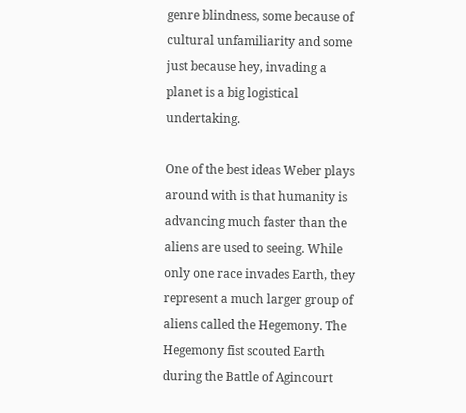genre blindness, some because of cultural unfamiliarity and some just because hey, invading a planet is a big logistical undertaking.

One of the best ideas Weber plays around with is that humanity is advancing much faster than the aliens are used to seeing. While only one race invades Earth, they represent a much larger group of aliens called the Hegemony. The Hegemony fist scouted Earth during the Battle of Agincourt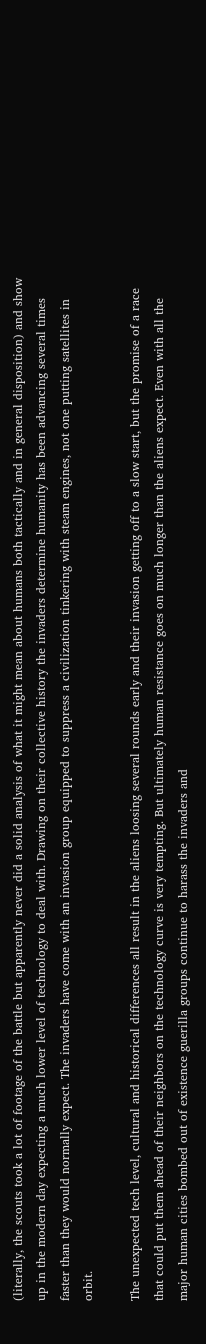(literally, the scouts took a lot of footage of the battle but apparently never did a solid analysis of what it might mean about humans both tactically and in general disposition) and show up in the modern day expecting a much lower level of technology to deal with. Drawing on their collective history the invaders determine humanity has been advancing several times faster than they would normally expect. The invaders have come with an invasion group equipped to suppress a civilization tinkering with steam engines, not one putting satellites in orbit.

The unexpected tech level, cultural and historical differences all result in the aliens loosing several rounds early and their invasion getting off to a slow start, but the promise of a race that could put them ahead of their neighbors on the technology curve is very tempting. But ultimately human resistance goes on much longer than the aliens expect. Even with all the major human cities bombed out of existence guerilla groups continue to harass the invaders and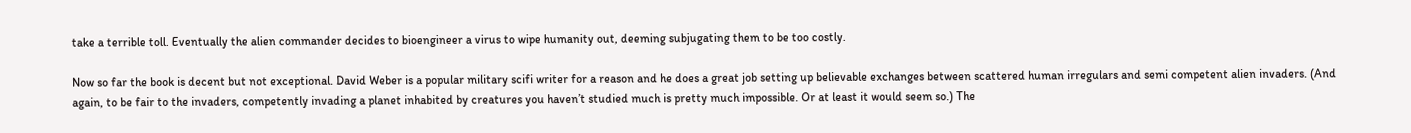take a terrible toll. Eventually the alien commander decides to bioengineer a virus to wipe humanity out, deeming subjugating them to be too costly.

Now so far the book is decent but not exceptional. David Weber is a popular military scifi writer for a reason and he does a great job setting up believable exchanges between scattered human irregulars and semi competent alien invaders. (And again, to be fair to the invaders, competently invading a planet inhabited by creatures you haven’t studied much is pretty much impossible. Or at least it would seem so.) The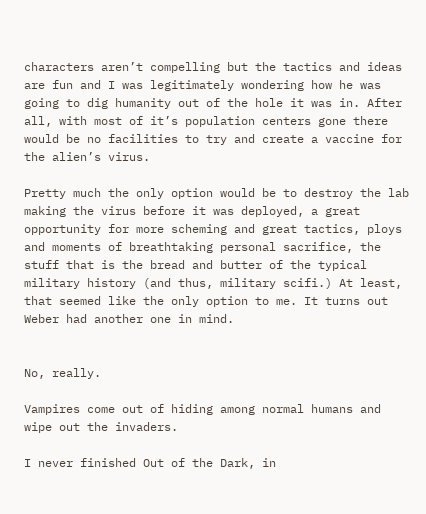characters aren’t compelling but the tactics and ideas are fun and I was legitimately wondering how he was going to dig humanity out of the hole it was in. After all, with most of it’s population centers gone there would be no facilities to try and create a vaccine for the alien’s virus.

Pretty much the only option would be to destroy the lab making the virus before it was deployed, a great opportunity for more scheming and great tactics, ploys and moments of breathtaking personal sacrifice, the stuff that is the bread and butter of the typical military history (and thus, military scifi.) At least, that seemed like the only option to me. It turns out Weber had another one in mind.


No, really.

Vampires come out of hiding among normal humans and wipe out the invaders.

I never finished Out of the Dark, in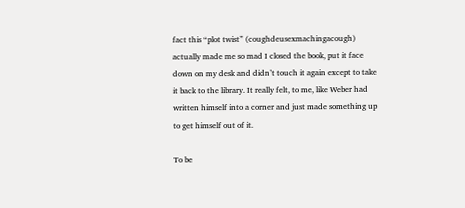fact this “plot twist” (coughdeusexmachingacough) actually made me so mad I closed the book, put it face down on my desk and didn’t touch it again except to take it back to the library. It really felt, to me, like Weber had written himself into a corner and just made something up to get himself out of it.

To be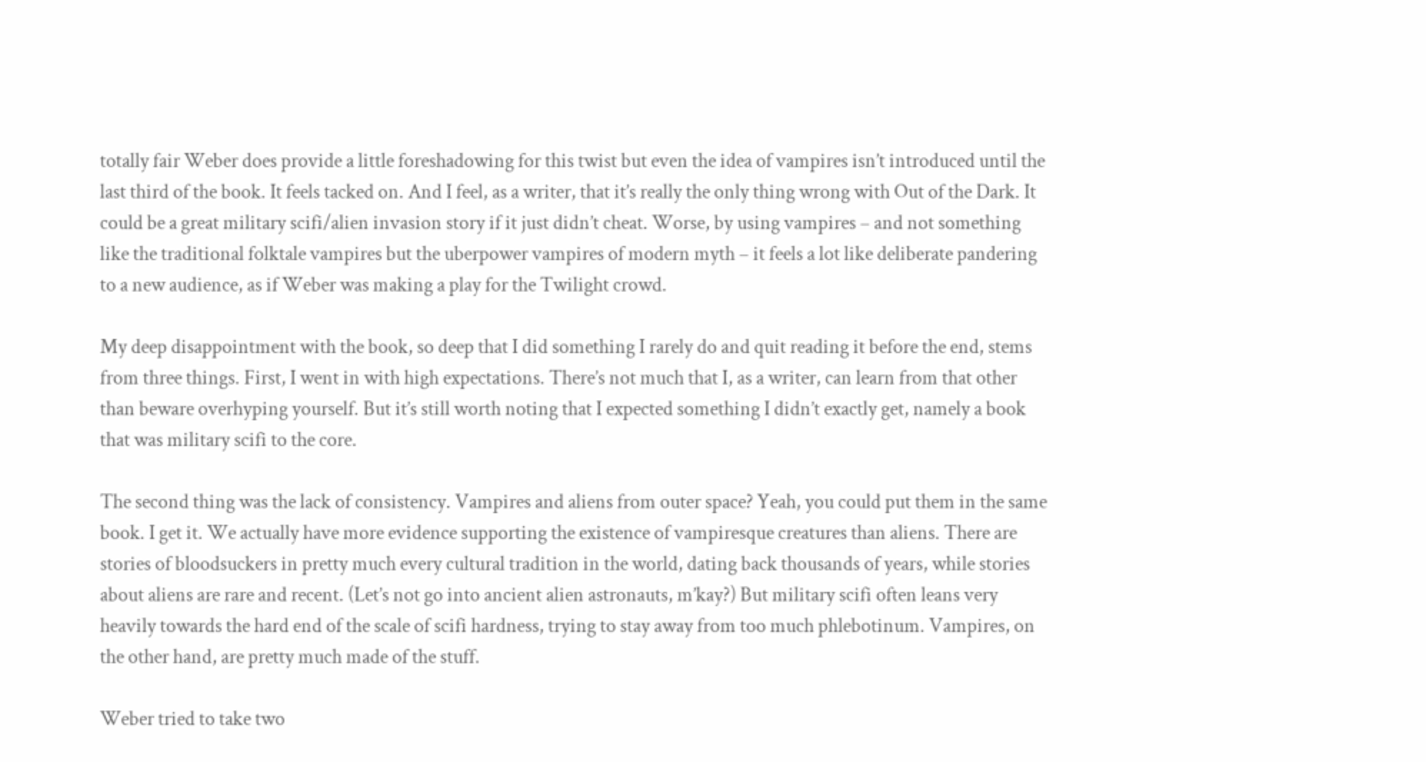totally fair Weber does provide a little foreshadowing for this twist but even the idea of vampires isn’t introduced until the last third of the book. It feels tacked on. And I feel, as a writer, that it’s really the only thing wrong with Out of the Dark. It could be a great military scifi/alien invasion story if it just didn’t cheat. Worse, by using vampires – and not something like the traditional folktale vampires but the uberpower vampires of modern myth – it feels a lot like deliberate pandering to a new audience, as if Weber was making a play for the Twilight crowd.

My deep disappointment with the book, so deep that I did something I rarely do and quit reading it before the end, stems from three things. First, I went in with high expectations. There’s not much that I, as a writer, can learn from that other than beware overhyping yourself. But it’s still worth noting that I expected something I didn’t exactly get, namely a book that was military scifi to the core.

The second thing was the lack of consistency. Vampires and aliens from outer space? Yeah, you could put them in the same book. I get it. We actually have more evidence supporting the existence of vampiresque creatures than aliens. There are stories of bloodsuckers in pretty much every cultural tradition in the world, dating back thousands of years, while stories about aliens are rare and recent. (Let’s not go into ancient alien astronauts, m’kay?) But military scifi often leans very heavily towards the hard end of the scale of scifi hardness, trying to stay away from too much phlebotinum. Vampires, on the other hand, are pretty much made of the stuff.

Weber tried to take two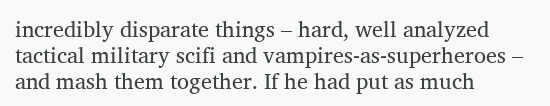incredibly disparate things – hard, well analyzed tactical military scifi and vampires-as-superheroes – and mash them together. If he had put as much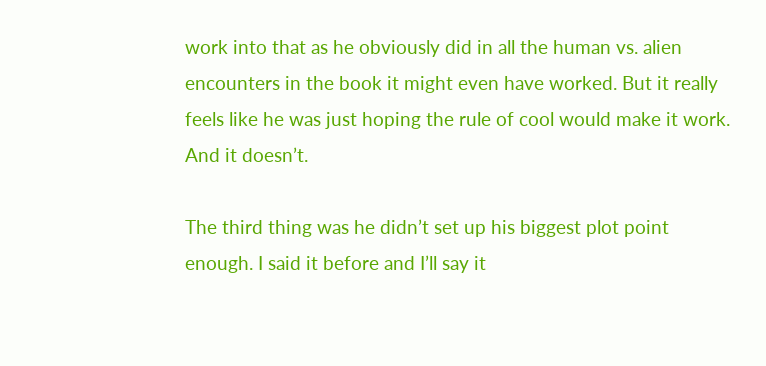work into that as he obviously did in all the human vs. alien encounters in the book it might even have worked. But it really feels like he was just hoping the rule of cool would make it work. And it doesn’t.

The third thing was he didn’t set up his biggest plot point enough. I said it before and I’ll say it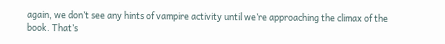again, we don’t see any hints of vampire activity until we’re approaching the climax of the book. That’s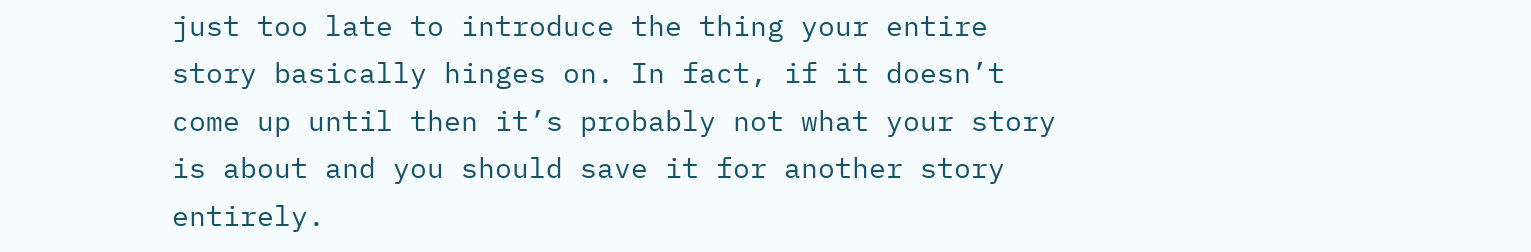just too late to introduce the thing your entire story basically hinges on. In fact, if it doesn’t come up until then it’s probably not what your story is about and you should save it for another story entirely.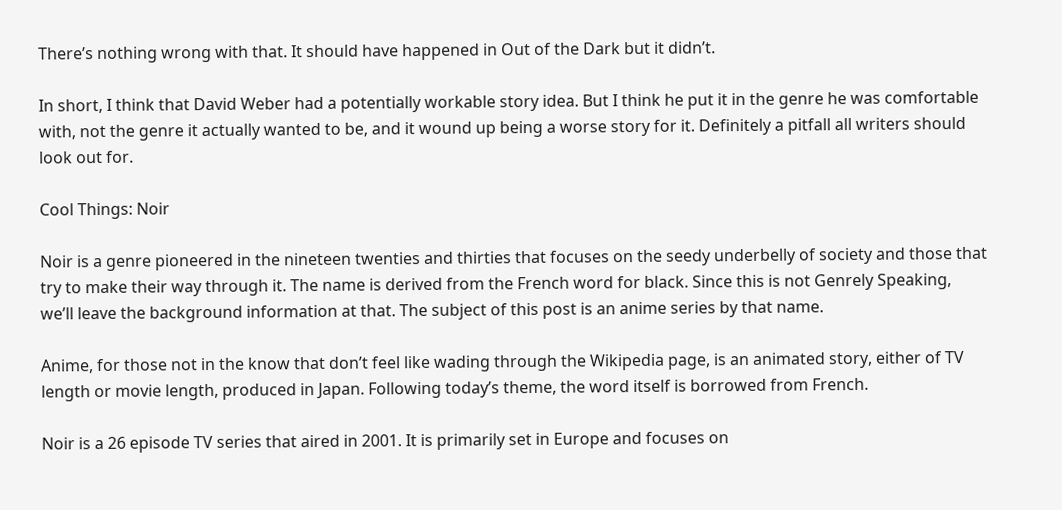There’s nothing wrong with that. It should have happened in Out of the Dark but it didn’t.

In short, I think that David Weber had a potentially workable story idea. But I think he put it in the genre he was comfortable with, not the genre it actually wanted to be, and it wound up being a worse story for it. Definitely a pitfall all writers should look out for.

Cool Things: Noir

Noir is a genre pioneered in the nineteen twenties and thirties that focuses on the seedy underbelly of society and those that try to make their way through it. The name is derived from the French word for black. Since this is not Genrely Speaking, we’ll leave the background information at that. The subject of this post is an anime series by that name.

Anime, for those not in the know that don’t feel like wading through the Wikipedia page, is an animated story, either of TV length or movie length, produced in Japan. Following today’s theme, the word itself is borrowed from French.

Noir is a 26 episode TV series that aired in 2001. It is primarily set in Europe and focuses on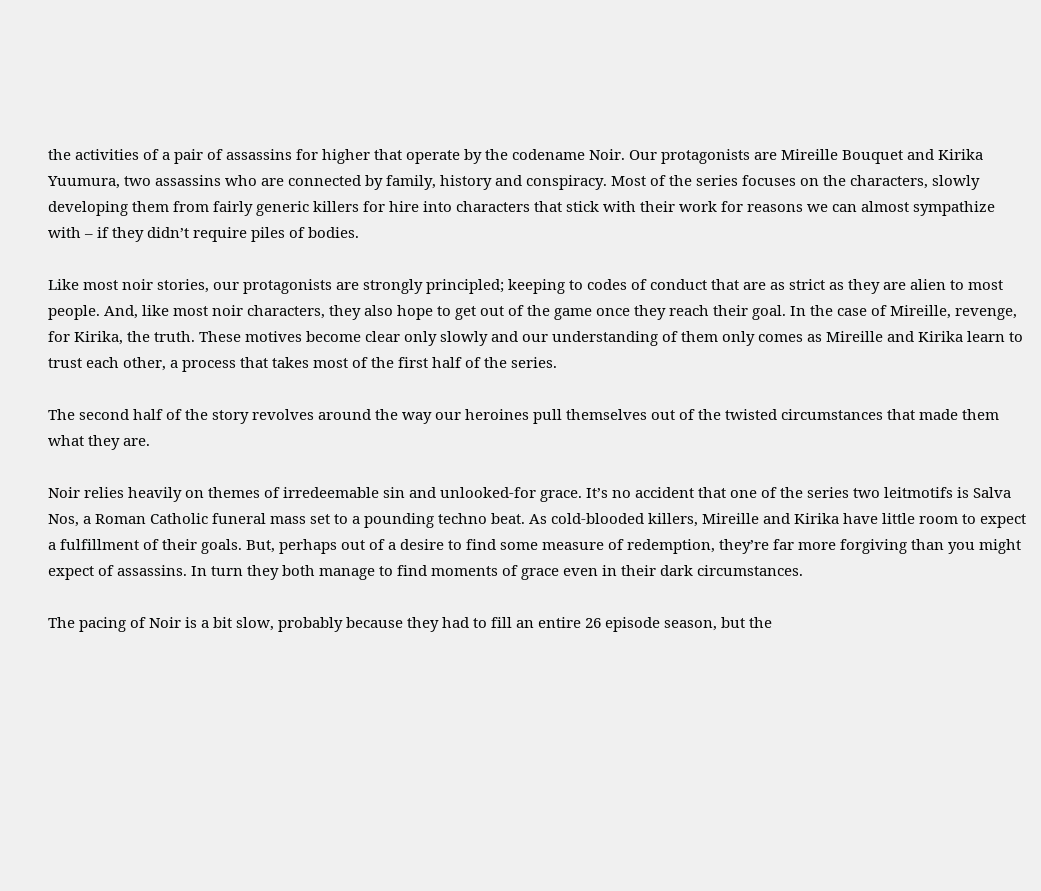the activities of a pair of assassins for higher that operate by the codename Noir. Our protagonists are Mireille Bouquet and Kirika Yuumura, two assassins who are connected by family, history and conspiracy. Most of the series focuses on the characters, slowly developing them from fairly generic killers for hire into characters that stick with their work for reasons we can almost sympathize with – if they didn’t require piles of bodies.

Like most noir stories, our protagonists are strongly principled; keeping to codes of conduct that are as strict as they are alien to most people. And, like most noir characters, they also hope to get out of the game once they reach their goal. In the case of Mireille, revenge, for Kirika, the truth. These motives become clear only slowly and our understanding of them only comes as Mireille and Kirika learn to trust each other, a process that takes most of the first half of the series.

The second half of the story revolves around the way our heroines pull themselves out of the twisted circumstances that made them what they are.

Noir relies heavily on themes of irredeemable sin and unlooked-for grace. It’s no accident that one of the series two leitmotifs is Salva Nos, a Roman Catholic funeral mass set to a pounding techno beat. As cold-blooded killers, Mireille and Kirika have little room to expect a fulfillment of their goals. But, perhaps out of a desire to find some measure of redemption, they’re far more forgiving than you might expect of assassins. In turn they both manage to find moments of grace even in their dark circumstances.

The pacing of Noir is a bit slow, probably because they had to fill an entire 26 episode season, but the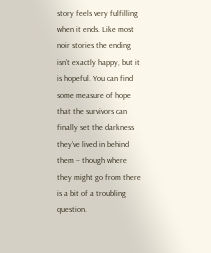story feels very fulfilling when it ends. Like most noir stories the ending isn’t exactly happy, but it is hopeful. You can find some measure of hope that the survivors can finally set the darkness they’ve lived in behind them – though where they might go from there is a bit of a troubling question.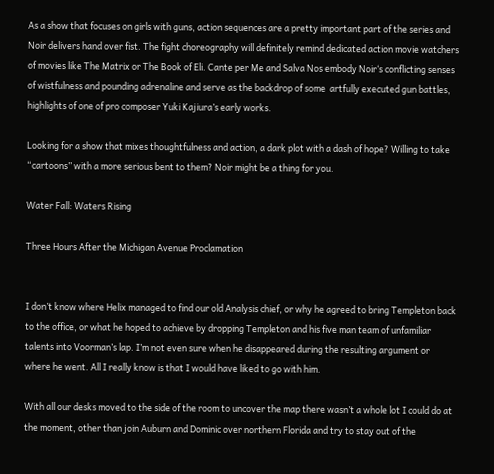As a show that focuses on girls with guns, action sequences are a pretty important part of the series and Noir delivers hand over fist. The fight choreography will definitely remind dedicated action movie watchers of movies like The Matrix or The Book of Eli. Cante per Me and Salva Nos embody Noir‘s conflicting senses of wistfulness and pounding adrenaline and serve as the backdrop of some  artfully executed gun battles, highlights of one of pro composer Yuki Kajiura’s early works.

Looking for a show that mixes thoughtfulness and action, a dark plot with a dash of hope? Willing to take “cartoons” with a more serious bent to them? Noir might be a thing for you.

Water Fall: Waters Rising

Three Hours After the Michigan Avenue Proclamation


I don’t know where Helix managed to find our old Analysis chief, or why he agreed to bring Templeton back to the office, or what he hoped to achieve by dropping Templeton and his five man team of unfamiliar talents into Voorman’s lap. I’m not even sure when he disappeared during the resulting argument or where he went. All I really know is that I would have liked to go with him.

With all our desks moved to the side of the room to uncover the map there wasn’t a whole lot I could do at the moment, other than join Auburn and Dominic over northern Florida and try to stay out of the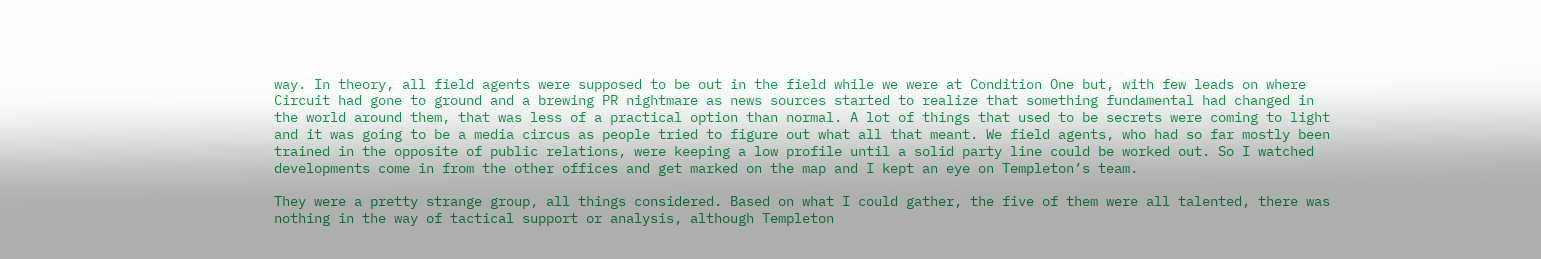way. In theory, all field agents were supposed to be out in the field while we were at Condition One but, with few leads on where Circuit had gone to ground and a brewing PR nightmare as news sources started to realize that something fundamental had changed in the world around them, that was less of a practical option than normal. A lot of things that used to be secrets were coming to light and it was going to be a media circus as people tried to figure out what all that meant. We field agents, who had so far mostly been trained in the opposite of public relations, were keeping a low profile until a solid party line could be worked out. So I watched developments come in from the other offices and get marked on the map and I kept an eye on Templeton’s team.

They were a pretty strange group, all things considered. Based on what I could gather, the five of them were all talented, there was nothing in the way of tactical support or analysis, although Templeton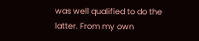was well qualified to do the latter. From my own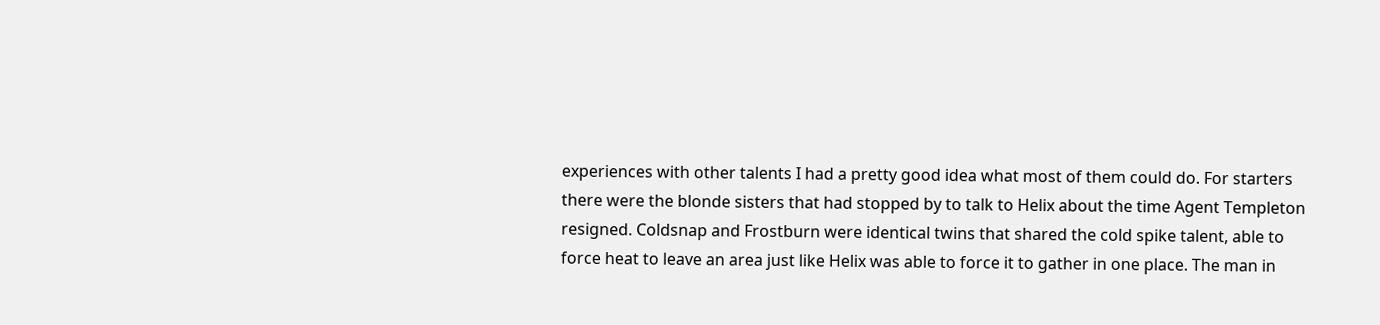experiences with other talents I had a pretty good idea what most of them could do. For starters there were the blonde sisters that had stopped by to talk to Helix about the time Agent Templeton resigned. Coldsnap and Frostburn were identical twins that shared the cold spike talent, able to force heat to leave an area just like Helix was able to force it to gather in one place. The man in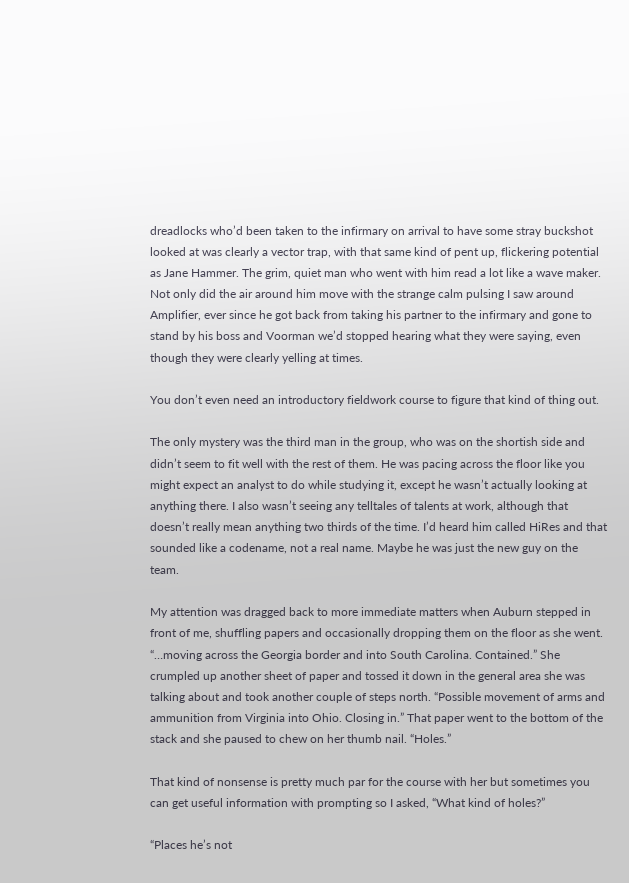dreadlocks who’d been taken to the infirmary on arrival to have some stray buckshot looked at was clearly a vector trap, with that same kind of pent up, flickering potential as Jane Hammer. The grim, quiet man who went with him read a lot like a wave maker. Not only did the air around him move with the strange calm pulsing I saw around Amplifier, ever since he got back from taking his partner to the infirmary and gone to stand by his boss and Voorman we’d stopped hearing what they were saying, even though they were clearly yelling at times.

You don’t even need an introductory fieldwork course to figure that kind of thing out.

The only mystery was the third man in the group, who was on the shortish side and didn’t seem to fit well with the rest of them. He was pacing across the floor like you might expect an analyst to do while studying it, except he wasn’t actually looking at anything there. I also wasn’t seeing any telltales of talents at work, although that doesn’t really mean anything two thirds of the time. I’d heard him called HiRes and that sounded like a codename, not a real name. Maybe he was just the new guy on the team.

My attention was dragged back to more immediate matters when Auburn stepped in front of me, shuffling papers and occasionally dropping them on the floor as she went. “…moving across the Georgia border and into South Carolina. Contained.” She crumpled up another sheet of paper and tossed it down in the general area she was talking about and took another couple of steps north. “Possible movement of arms and ammunition from Virginia into Ohio. Closing in.” That paper went to the bottom of the stack and she paused to chew on her thumb nail. “Holes.”

That kind of nonsense is pretty much par for the course with her but sometimes you can get useful information with prompting so I asked, “What kind of holes?”

“Places he’s not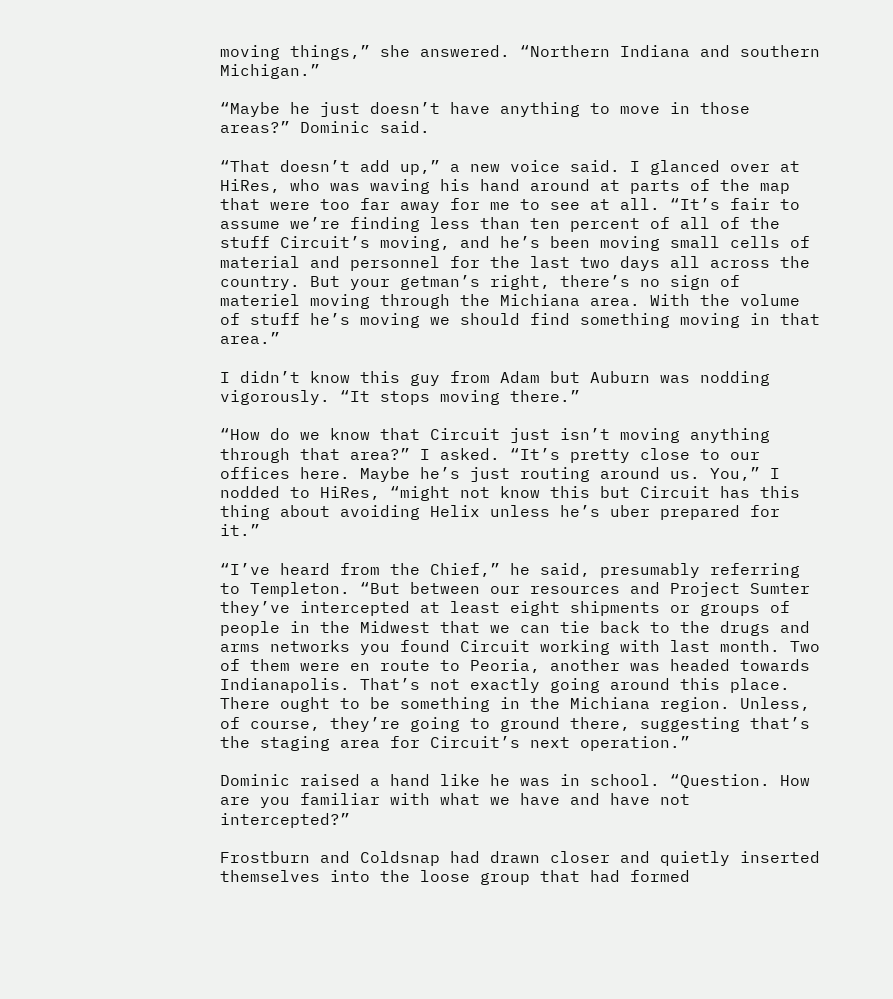moving things,” she answered. “Northern Indiana and southern Michigan.”

“Maybe he just doesn’t have anything to move in those areas?” Dominic said.

“That doesn’t add up,” a new voice said. I glanced over at HiRes, who was waving his hand around at parts of the map that were too far away for me to see at all. “It’s fair to assume we’re finding less than ten percent of all of the stuff Circuit’s moving, and he’s been moving small cells of material and personnel for the last two days all across the country. But your getman’s right, there’s no sign of materiel moving through the Michiana area. With the volume of stuff he’s moving we should find something moving in that area.”

I didn’t know this guy from Adam but Auburn was nodding vigorously. “It stops moving there.”

“How do we know that Circuit just isn’t moving anything through that area?” I asked. “It’s pretty close to our offices here. Maybe he’s just routing around us. You,” I nodded to HiRes, “might not know this but Circuit has this thing about avoiding Helix unless he’s uber prepared for it.”

“I’ve heard from the Chief,” he said, presumably referring to Templeton. “But between our resources and Project Sumter they’ve intercepted at least eight shipments or groups of people in the Midwest that we can tie back to the drugs and arms networks you found Circuit working with last month. Two of them were en route to Peoria, another was headed towards Indianapolis. That’s not exactly going around this place. There ought to be something in the Michiana region. Unless, of course, they’re going to ground there, suggesting that’s the staging area for Circuit’s next operation.”

Dominic raised a hand like he was in school. “Question. How are you familiar with what we have and have not intercepted?”

Frostburn and Coldsnap had drawn closer and quietly inserted themselves into the loose group that had formed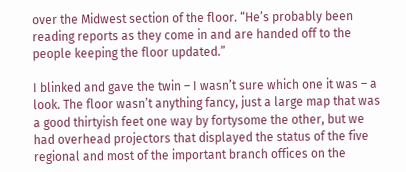over the Midwest section of the floor. “He’s probably been reading reports as they come in and are handed off to the people keeping the floor updated.”

I blinked and gave the twin – I wasn’t sure which one it was – a look. The floor wasn’t anything fancy, just a large map that was a good thirtyish feet one way by fortysome the other, but we had overhead projectors that displayed the status of the five regional and most of the important branch offices on the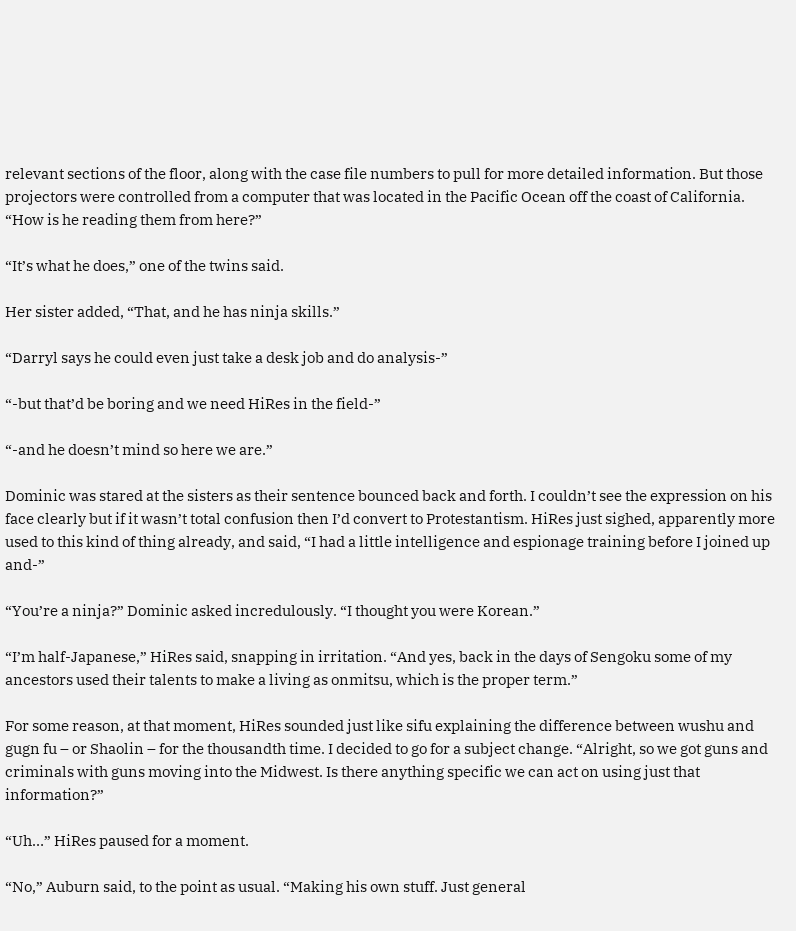relevant sections of the floor, along with the case file numbers to pull for more detailed information. But those projectors were controlled from a computer that was located in the Pacific Ocean off the coast of California. “How is he reading them from here?”

“It’s what he does,” one of the twins said.

Her sister added, “That, and he has ninja skills.”

“Darryl says he could even just take a desk job and do analysis-”

“-but that’d be boring and we need HiRes in the field-”

“-and he doesn’t mind so here we are.”

Dominic was stared at the sisters as their sentence bounced back and forth. I couldn’t see the expression on his face clearly but if it wasn’t total confusion then I’d convert to Protestantism. HiRes just sighed, apparently more used to this kind of thing already, and said, “I had a little intelligence and espionage training before I joined up and-”

“You’re a ninja?” Dominic asked incredulously. “I thought you were Korean.”

“I’m half-Japanese,” HiRes said, snapping in irritation. “And yes, back in the days of Sengoku some of my ancestors used their talents to make a living as onmitsu, which is the proper term.”

For some reason, at that moment, HiRes sounded just like sifu explaining the difference between wushu and gugn fu – or Shaolin – for the thousandth time. I decided to go for a subject change. “Alright, so we got guns and criminals with guns moving into the Midwest. Is there anything specific we can act on using just that information?”

“Uh…” HiRes paused for a moment.

“No,” Auburn said, to the point as usual. “Making his own stuff. Just general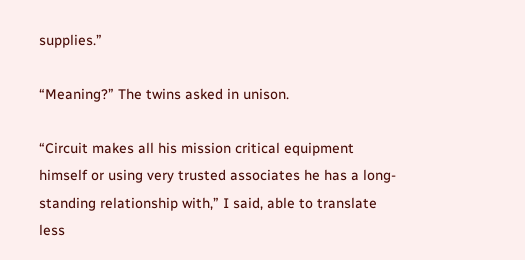supplies.”

“Meaning?” The twins asked in unison.

“Circuit makes all his mission critical equipment himself or using very trusted associates he has a long-standing relationship with,” I said, able to translate less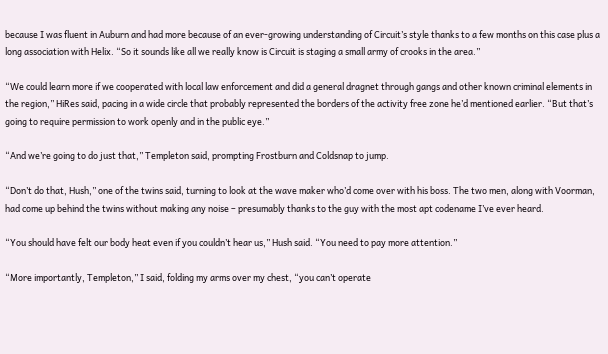because I was fluent in Auburn and had more because of an ever-growing understanding of Circuit’s style thanks to a few months on this case plus a long association with Helix. “So it sounds like all we really know is Circuit is staging a small army of crooks in the area.”

“We could learn more if we cooperated with local law enforcement and did a general dragnet through gangs and other known criminal elements in the region,” HiRes said, pacing in a wide circle that probably represented the borders of the activity free zone he’d mentioned earlier. “But that’s going to require permission to work openly and in the public eye.”

“And we’re going to do just that,” Templeton said, prompting Frostburn and Coldsnap to jump.

“Don’t do that, Hush,” one of the twins said, turning to look at the wave maker who’d come over with his boss. The two men, along with Voorman, had come up behind the twins without making any noise – presumably thanks to the guy with the most apt codename I’ve ever heard.

“You should have felt our body heat even if you couldn’t hear us,” Hush said. “You need to pay more attention.”

“More importantly, Templeton,” I said, folding my arms over my chest, “you can’t operate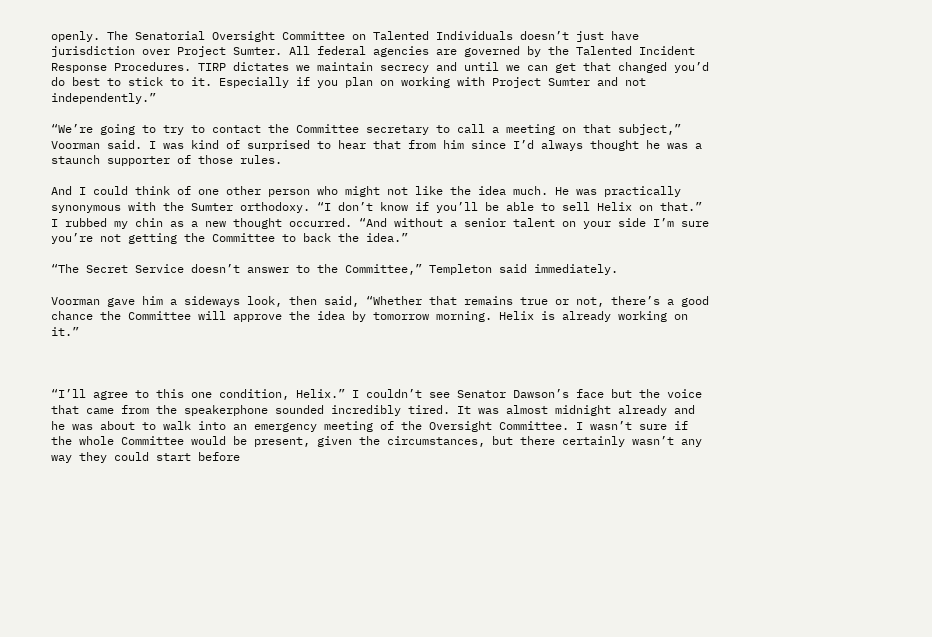openly. The Senatorial Oversight Committee on Talented Individuals doesn’t just have jurisdiction over Project Sumter. All federal agencies are governed by the Talented Incident Response Procedures. TIRP dictates we maintain secrecy and until we can get that changed you’d do best to stick to it. Especially if you plan on working with Project Sumter and not independently.”

“We’re going to try to contact the Committee secretary to call a meeting on that subject,” Voorman said. I was kind of surprised to hear that from him since I’d always thought he was a staunch supporter of those rules.

And I could think of one other person who might not like the idea much. He was practically synonymous with the Sumter orthodoxy. “I don’t know if you’ll be able to sell Helix on that.” I rubbed my chin as a new thought occurred. “And without a senior talent on your side I’m sure you’re not getting the Committee to back the idea.”

“The Secret Service doesn’t answer to the Committee,” Templeton said immediately.

Voorman gave him a sideways look, then said, “Whether that remains true or not, there’s a good chance the Committee will approve the idea by tomorrow morning. Helix is already working on it.”



“I’ll agree to this one condition, Helix.” I couldn’t see Senator Dawson’s face but the voice that came from the speakerphone sounded incredibly tired. It was almost midnight already and he was about to walk into an emergency meeting of the Oversight Committee. I wasn’t sure if the whole Committee would be present, given the circumstances, but there certainly wasn’t any way they could start before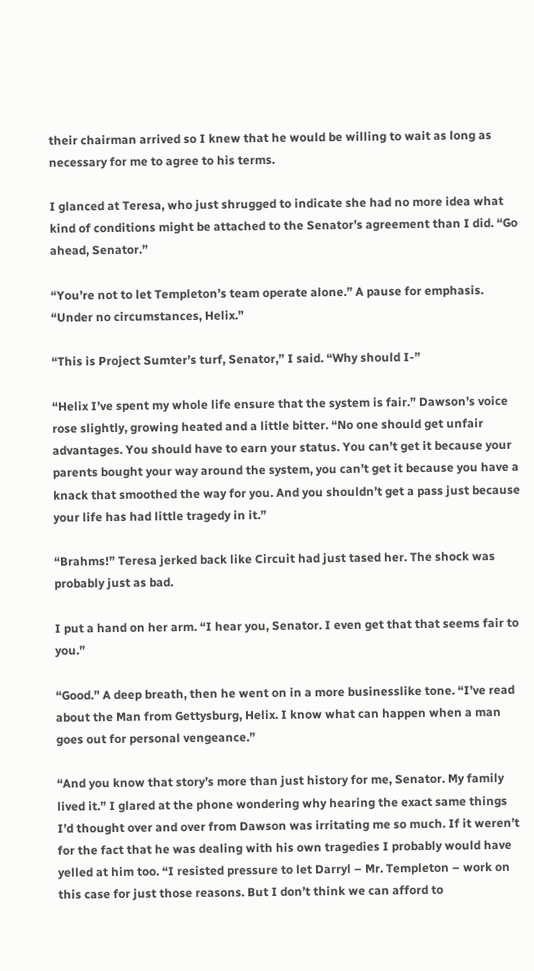their chairman arrived so I knew that he would be willing to wait as long as necessary for me to agree to his terms.

I glanced at Teresa, who just shrugged to indicate she had no more idea what kind of conditions might be attached to the Senator’s agreement than I did. “Go ahead, Senator.”

“You’re not to let Templeton’s team operate alone.” A pause for emphasis. “Under no circumstances, Helix.”

“This is Project Sumter’s turf, Senator,” I said. “Why should I-”

“Helix I’ve spent my whole life ensure that the system is fair.” Dawson’s voice rose slightly, growing heated and a little bitter. “No one should get unfair advantages. You should have to earn your status. You can’t get it because your parents bought your way around the system, you can’t get it because you have a knack that smoothed the way for you. And you shouldn’t get a pass just because your life has had little tragedy in it.”

“Brahms!” Teresa jerked back like Circuit had just tased her. The shock was probably just as bad.

I put a hand on her arm. “I hear you, Senator. I even get that that seems fair to you.”

“Good.” A deep breath, then he went on in a more businesslike tone. “I’ve read about the Man from Gettysburg, Helix. I know what can happen when a man goes out for personal vengeance.”

“And you know that story’s more than just history for me, Senator. My family lived it.” I glared at the phone wondering why hearing the exact same things I’d thought over and over from Dawson was irritating me so much. If it weren’t for the fact that he was dealing with his own tragedies I probably would have yelled at him too. “I resisted pressure to let Darryl – Mr. Templeton – work on this case for just those reasons. But I don’t think we can afford to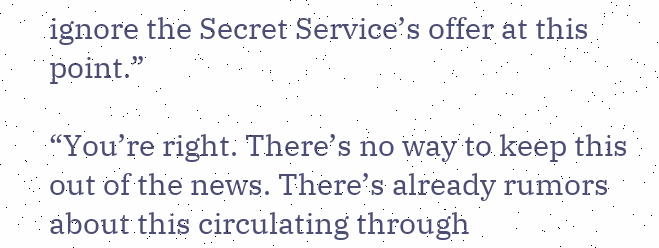ignore the Secret Service’s offer at this point.”

“You’re right. There’s no way to keep this out of the news. There’s already rumors about this circulating through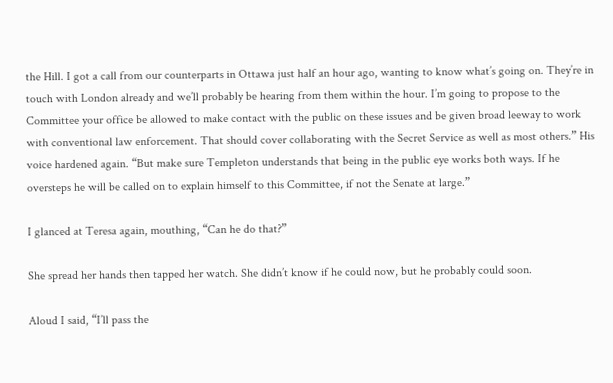the Hill. I got a call from our counterparts in Ottawa just half an hour ago, wanting to know what’s going on. They’re in touch with London already and we’ll probably be hearing from them within the hour. I’m going to propose to the Committee your office be allowed to make contact with the public on these issues and be given broad leeway to work with conventional law enforcement. That should cover collaborating with the Secret Service as well as most others.” His voice hardened again. “But make sure Templeton understands that being in the public eye works both ways. If he oversteps he will be called on to explain himself to this Committee, if not the Senate at large.”

I glanced at Teresa again, mouthing, “Can he do that?”

She spread her hands then tapped her watch. She didn’t know if he could now, but he probably could soon.

Aloud I said, “I’ll pass the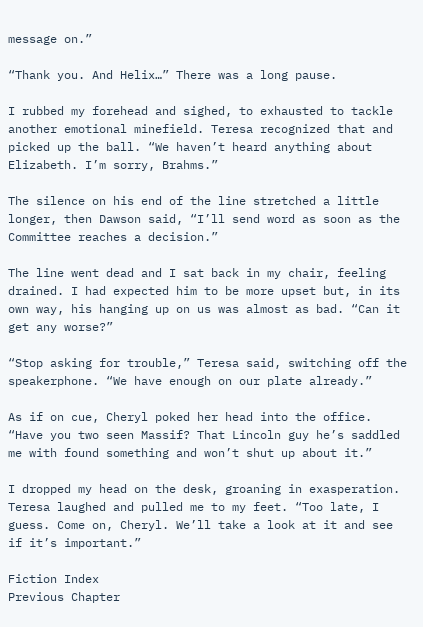message on.”

“Thank you. And Helix…” There was a long pause.

I rubbed my forehead and sighed, to exhausted to tackle another emotional minefield. Teresa recognized that and picked up the ball. “We haven’t heard anything about Elizabeth. I’m sorry, Brahms.”

The silence on his end of the line stretched a little longer, then Dawson said, “I’ll send word as soon as the Committee reaches a decision.”

The line went dead and I sat back in my chair, feeling drained. I had expected him to be more upset but, in its own way, his hanging up on us was almost as bad. “Can it get any worse?”

“Stop asking for trouble,” Teresa said, switching off the speakerphone. “We have enough on our plate already.”

As if on cue, Cheryl poked her head into the office. “Have you two seen Massif? That Lincoln guy he’s saddled me with found something and won’t shut up about it.”

I dropped my head on the desk, groaning in exasperation. Teresa laughed and pulled me to my feet. “Too late, I guess. Come on, Cheryl. We’ll take a look at it and see if it’s important.”

Fiction Index
Previous Chapter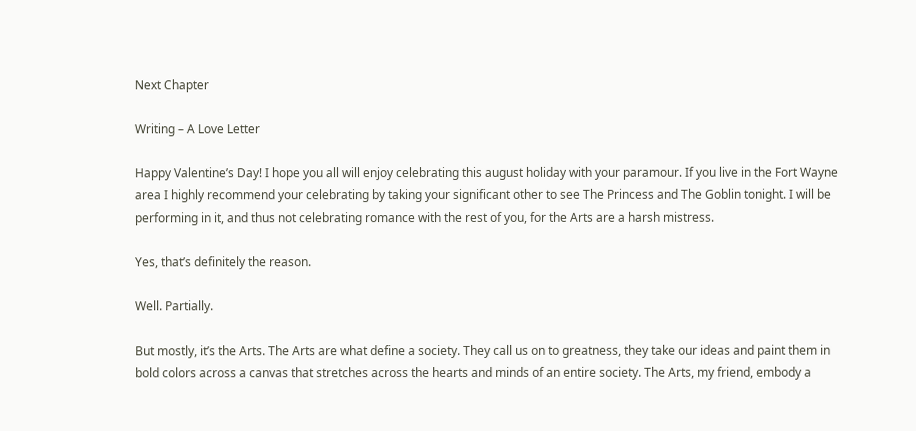Next Chapter

Writing – A Love Letter

Happy Valentine’s Day! I hope you all will enjoy celebrating this august holiday with your paramour. If you live in the Fort Wayne area I highly recommend your celebrating by taking your significant other to see The Princess and The Goblin tonight. I will be performing in it, and thus not celebrating romance with the rest of you, for the Arts are a harsh mistress.

Yes, that’s definitely the reason.

Well. Partially.

But mostly, it’s the Arts. The Arts are what define a society. They call us on to greatness, they take our ideas and paint them in bold colors across a canvas that stretches across the hearts and minds of an entire society. The Arts, my friend, embody a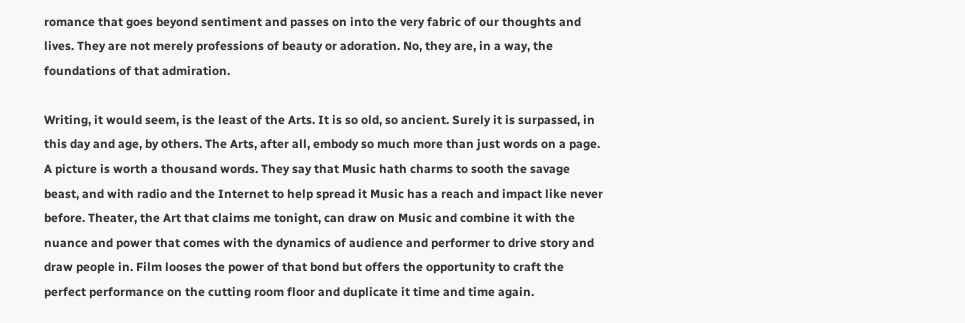romance that goes beyond sentiment and passes on into the very fabric of our thoughts and lives. They are not merely professions of beauty or adoration. No, they are, in a way, the foundations of that admiration.

Writing, it would seem, is the least of the Arts. It is so old, so ancient. Surely it is surpassed, in this day and age, by others. The Arts, after all, embody so much more than just words on a page. A picture is worth a thousand words. They say that Music hath charms to sooth the savage beast, and with radio and the Internet to help spread it Music has a reach and impact like never before. Theater, the Art that claims me tonight, can draw on Music and combine it with the nuance and power that comes with the dynamics of audience and performer to drive story and draw people in. Film looses the power of that bond but offers the opportunity to craft the perfect performance on the cutting room floor and duplicate it time and time again.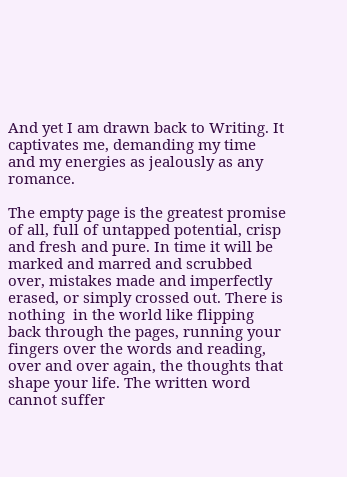And yet I am drawn back to Writing. It captivates me, demanding my time and my energies as jealously as any romance.

The empty page is the greatest promise of all, full of untapped potential, crisp and fresh and pure. In time it will be marked and marred and scrubbed over, mistakes made and imperfectly erased, or simply crossed out. There is nothing  in the world like flipping back through the pages, running your fingers over the words and reading, over and over again, the thoughts that shape your life. The written word cannot suffer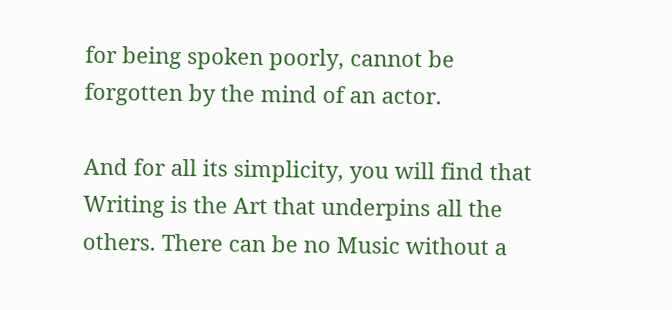for being spoken poorly, cannot be forgotten by the mind of an actor.

And for all its simplicity, you will find that Writing is the Art that underpins all the others. There can be no Music without a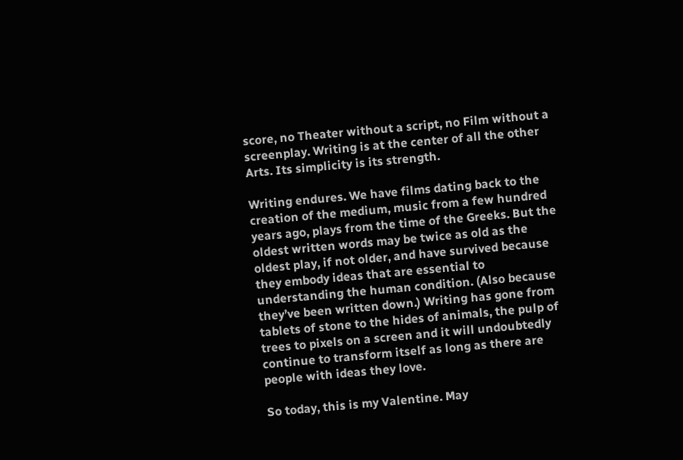score, no Theater without a script, no Film without a screenplay. Writing is at the center of all the other Arts. Its simplicity is its strength.

Writing endures. We have films dating back to the creation of the medium, music from a few hundred years ago, plays from the time of the Greeks. But the oldest written words may be twice as old as the oldest play, if not older, and have survived because they embody ideas that are essential to understanding the human condition. (Also because they’ve been written down.) Writing has gone from tablets of stone to the hides of animals, the pulp of trees to pixels on a screen and it will undoubtedly continue to transform itself as long as there are people with ideas they love.

So today, this is my Valentine. May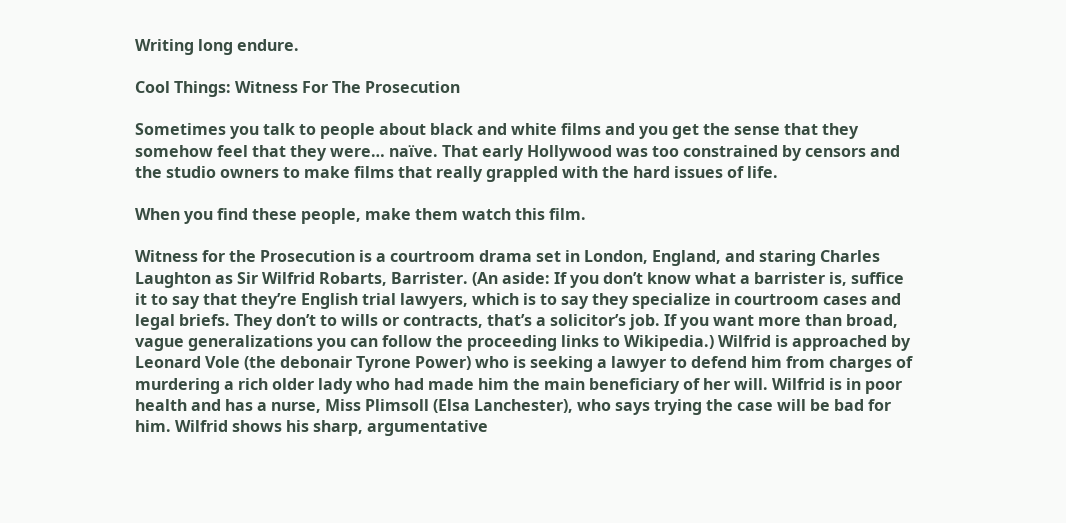Writing long endure.

Cool Things: Witness For The Prosecution

Sometimes you talk to people about black and white films and you get the sense that they somehow feel that they were… naïve. That early Hollywood was too constrained by censors and the studio owners to make films that really grappled with the hard issues of life.

When you find these people, make them watch this film.

Witness for the Prosecution is a courtroom drama set in London, England, and staring Charles Laughton as Sir Wilfrid Robarts, Barrister. (An aside: If you don’t know what a barrister is, suffice it to say that they’re English trial lawyers, which is to say they specialize in courtroom cases and legal briefs. They don’t to wills or contracts, that’s a solicitor’s job. If you want more than broad, vague generalizations you can follow the proceeding links to Wikipedia.) Wilfrid is approached by Leonard Vole (the debonair Tyrone Power) who is seeking a lawyer to defend him from charges of murdering a rich older lady who had made him the main beneficiary of her will. Wilfrid is in poor health and has a nurse, Miss Plimsoll (Elsa Lanchester), who says trying the case will be bad for him. Wilfrid shows his sharp, argumentative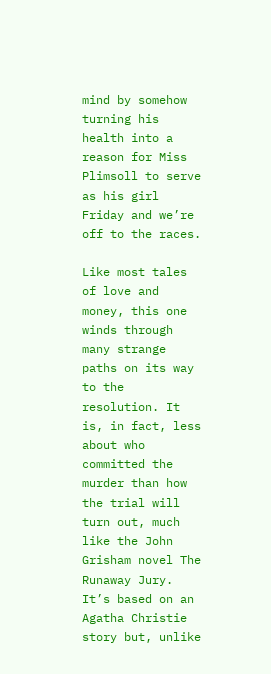mind by somehow turning his health into a reason for Miss Plimsoll to serve as his girl Friday and we’re off to the races.

Like most tales of love and money, this one winds through many strange paths on its way to the resolution. It is, in fact, less about who committed the murder than how the trial will turn out, much like the John Grisham novel The Runaway Jury. It’s based on an Agatha Christie story but, unlike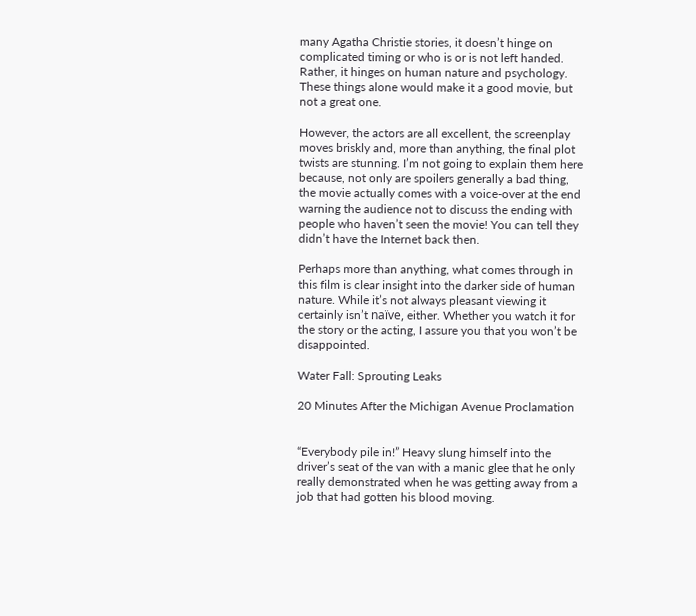many Agatha Christie stories, it doesn’t hinge on complicated timing or who is or is not left handed. Rather, it hinges on human nature and psychology. These things alone would make it a good movie, but not a great one.

However, the actors are all excellent, the screenplay moves briskly and, more than anything, the final plot twists are stunning. I’m not going to explain them here because, not only are spoilers generally a bad thing, the movie actually comes with a voice-over at the end warning the audience not to discuss the ending with people who haven’t seen the movie! You can tell they didn’t have the Internet back then.

Perhaps more than anything, what comes through in this film is clear insight into the darker side of human nature. While it’s not always pleasant viewing it certainly isn’t naïve, either. Whether you watch it for the story or the acting, I assure you that you won’t be disappointed.

Water Fall: Sprouting Leaks

20 Minutes After the Michigan Avenue Proclamation


“Everybody pile in!” Heavy slung himself into the driver’s seat of the van with a manic glee that he only really demonstrated when he was getting away from a job that had gotten his blood moving.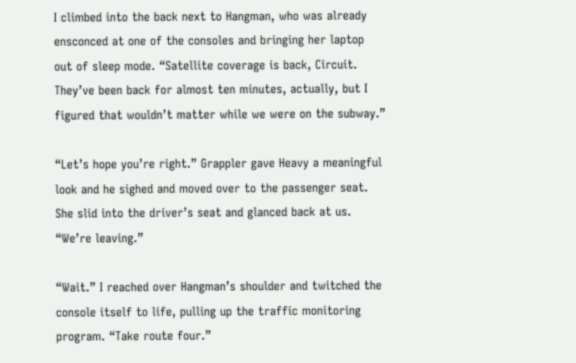I climbed into the back next to Hangman, who was already ensconced at one of the consoles and bringing her laptop out of sleep mode. “Satellite coverage is back, Circuit. They’ve been back for almost ten minutes, actually, but I figured that wouldn’t matter while we were on the subway.”

“Let’s hope you’re right.” Grappler gave Heavy a meaningful look and he sighed and moved over to the passenger seat. She slid into the driver’s seat and glanced back at us. “We’re leaving.”

“Wait.” I reached over Hangman’s shoulder and twitched the console itself to life, pulling up the traffic monitoring program. “Take route four.”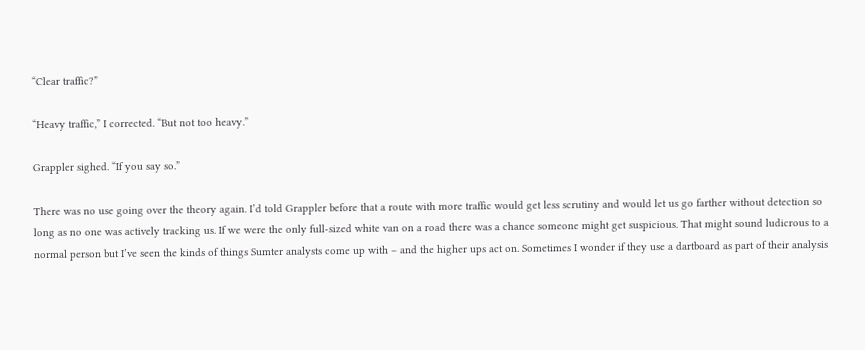“Clear traffic?”

“Heavy traffic,” I corrected. “But not too heavy.”

Grappler sighed. “If you say so.”

There was no use going over the theory again. I’d told Grappler before that a route with more traffic would get less scrutiny and would let us go farther without detection so long as no one was actively tracking us. If we were the only full-sized white van on a road there was a chance someone might get suspicious. That might sound ludicrous to a normal person but I’ve seen the kinds of things Sumter analysts come up with – and the higher ups act on. Sometimes I wonder if they use a dartboard as part of their analysis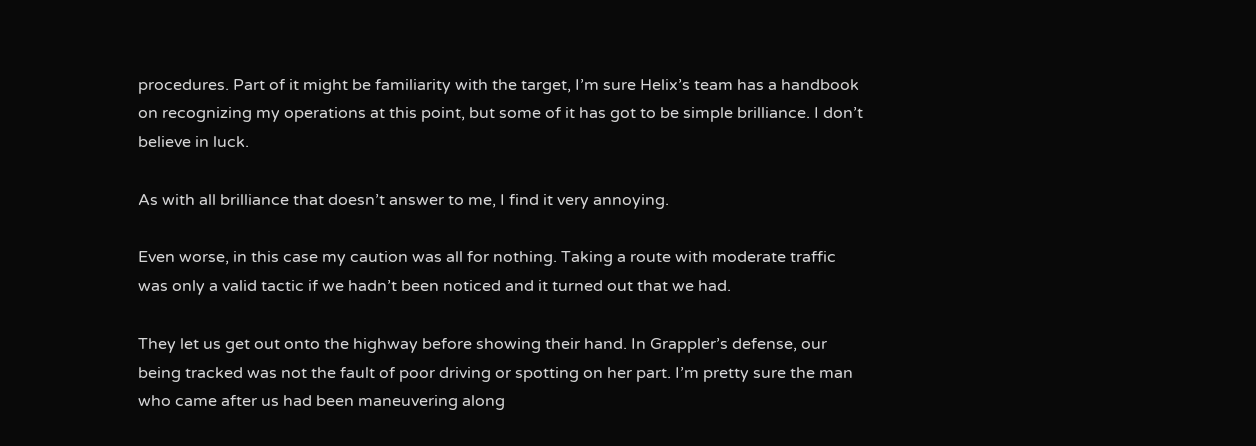procedures. Part of it might be familiarity with the target, I’m sure Helix’s team has a handbook on recognizing my operations at this point, but some of it has got to be simple brilliance. I don’t believe in luck.

As with all brilliance that doesn’t answer to me, I find it very annoying.

Even worse, in this case my caution was all for nothing. Taking a route with moderate traffic was only a valid tactic if we hadn’t been noticed and it turned out that we had.

They let us get out onto the highway before showing their hand. In Grappler’s defense, our being tracked was not the fault of poor driving or spotting on her part. I’m pretty sure the man who came after us had been maneuvering along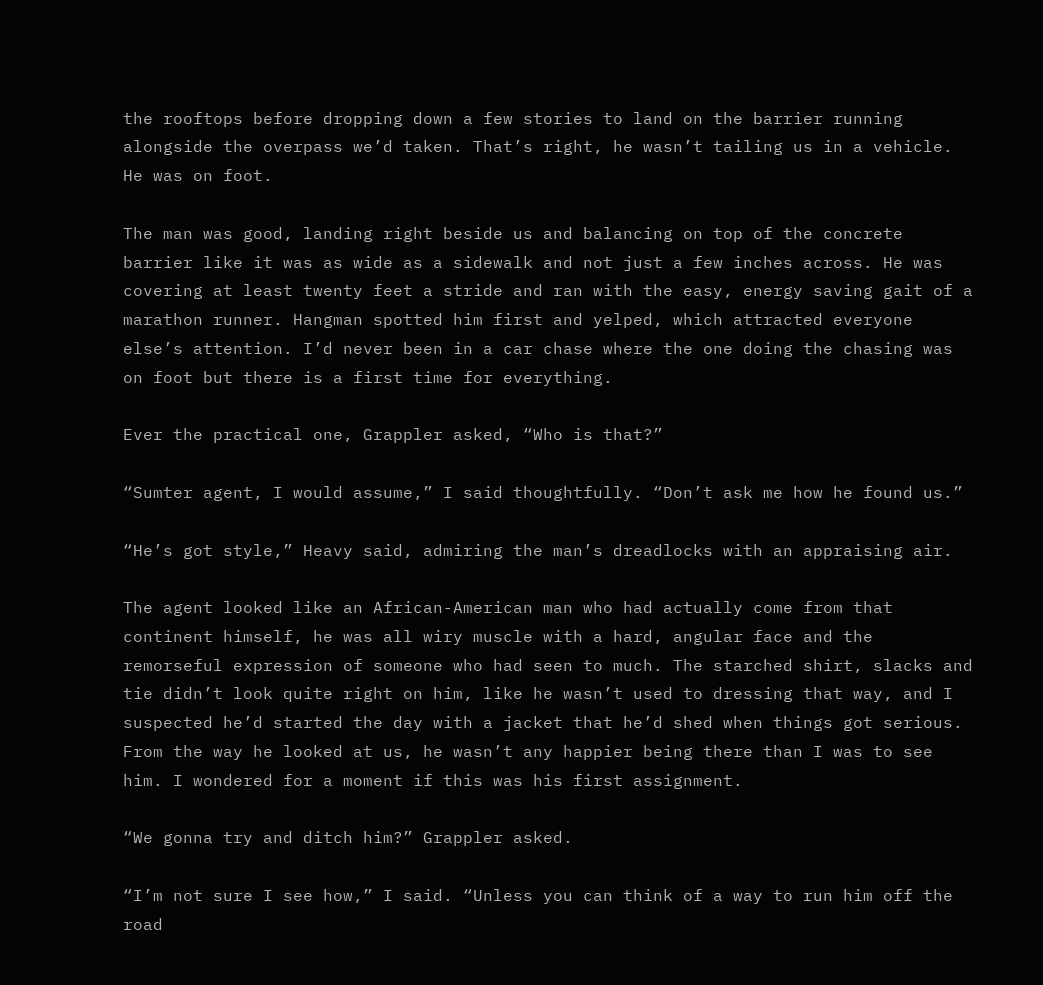the rooftops before dropping down a few stories to land on the barrier running alongside the overpass we’d taken. That’s right, he wasn’t tailing us in a vehicle. He was on foot.

The man was good, landing right beside us and balancing on top of the concrete barrier like it was as wide as a sidewalk and not just a few inches across. He was covering at least twenty feet a stride and ran with the easy, energy saving gait of a marathon runner. Hangman spotted him first and yelped, which attracted everyone else’s attention. I’d never been in a car chase where the one doing the chasing was on foot but there is a first time for everything.

Ever the practical one, Grappler asked, “Who is that?”

“Sumter agent, I would assume,” I said thoughtfully. “Don’t ask me how he found us.”

“He’s got style,” Heavy said, admiring the man’s dreadlocks with an appraising air.

The agent looked like an African-American man who had actually come from that continent himself, he was all wiry muscle with a hard, angular face and the remorseful expression of someone who had seen to much. The starched shirt, slacks and tie didn’t look quite right on him, like he wasn’t used to dressing that way, and I suspected he’d started the day with a jacket that he’d shed when things got serious. From the way he looked at us, he wasn’t any happier being there than I was to see him. I wondered for a moment if this was his first assignment.

“We gonna try and ditch him?” Grappler asked.

“I’m not sure I see how,” I said. “Unless you can think of a way to run him off the road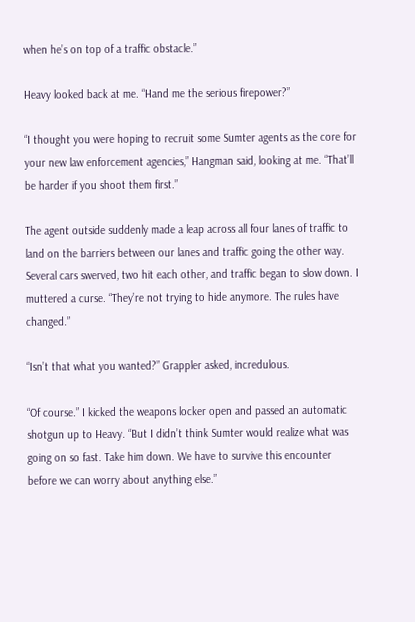when he’s on top of a traffic obstacle.”

Heavy looked back at me. “Hand me the serious firepower?”

“I thought you were hoping to recruit some Sumter agents as the core for your new law enforcement agencies,” Hangman said, looking at me. “That’ll be harder if you shoot them first.”

The agent outside suddenly made a leap across all four lanes of traffic to land on the barriers between our lanes and traffic going the other way. Several cars swerved, two hit each other, and traffic began to slow down. I muttered a curse. “They’re not trying to hide anymore. The rules have changed.”

“Isn’t that what you wanted?” Grappler asked, incredulous.

“Of course.” I kicked the weapons locker open and passed an automatic shotgun up to Heavy. “But I didn’t think Sumter would realize what was going on so fast. Take him down. We have to survive this encounter before we can worry about anything else.”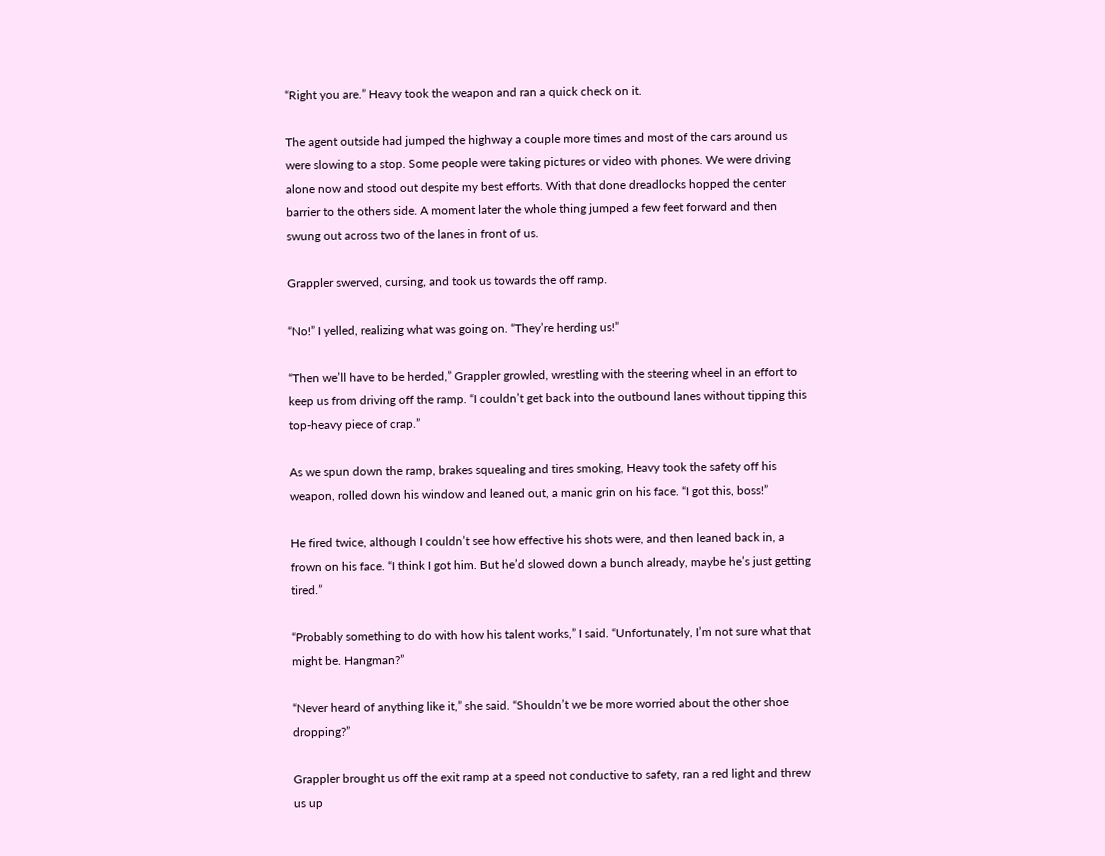“Right you are.” Heavy took the weapon and ran a quick check on it.

The agent outside had jumped the highway a couple more times and most of the cars around us were slowing to a stop. Some people were taking pictures or video with phones. We were driving alone now and stood out despite my best efforts. With that done dreadlocks hopped the center barrier to the others side. A moment later the whole thing jumped a few feet forward and then swung out across two of the lanes in front of us.

Grappler swerved, cursing, and took us towards the off ramp.

“No!” I yelled, realizing what was going on. “They’re herding us!”

“Then we’ll have to be herded,” Grappler growled, wrestling with the steering wheel in an effort to keep us from driving off the ramp. “I couldn’t get back into the outbound lanes without tipping this top-heavy piece of crap.”

As we spun down the ramp, brakes squealing and tires smoking, Heavy took the safety off his weapon, rolled down his window and leaned out, a manic grin on his face. “I got this, boss!”

He fired twice, although I couldn’t see how effective his shots were, and then leaned back in, a frown on his face. “I think I got him. But he’d slowed down a bunch already, maybe he’s just getting tired.”

“Probably something to do with how his talent works,” I said. “Unfortunately, I’m not sure what that might be. Hangman?”

“Never heard of anything like it,” she said. “Shouldn’t we be more worried about the other shoe dropping?”

Grappler brought us off the exit ramp at a speed not conductive to safety, ran a red light and threw us up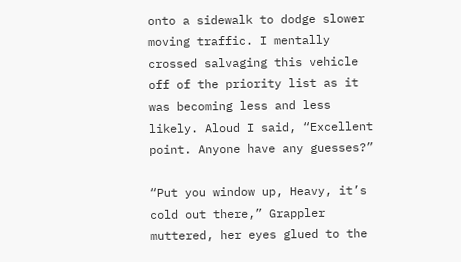onto a sidewalk to dodge slower moving traffic. I mentally crossed salvaging this vehicle off of the priority list as it was becoming less and less likely. Aloud I said, “Excellent point. Anyone have any guesses?”

“Put you window up, Heavy, it’s cold out there,” Grappler muttered, her eyes glued to the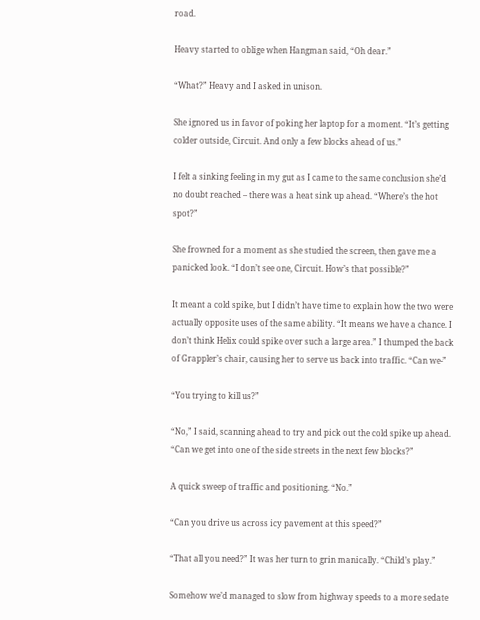road.

Heavy started to oblige when Hangman said, “Oh dear.”

“What?” Heavy and I asked in unison.

She ignored us in favor of poking her laptop for a moment. “It’s getting colder outside, Circuit. And only a few blocks ahead of us.”

I felt a sinking feeling in my gut as I came to the same conclusion she’d no doubt reached – there was a heat sink up ahead. “Where’s the hot spot?”

She frowned for a moment as she studied the screen, then gave me a panicked look. “I don’t see one, Circuit. How’s that possible?”

It meant a cold spike, but I didn’t have time to explain how the two were actually opposite uses of the same ability. “It means we have a chance. I don’t think Helix could spike over such a large area.” I thumped the back of Grappler’s chair, causing her to serve us back into traffic. “Can we-”

“You trying to kill us?”

“No,” I said, scanning ahead to try and pick out the cold spike up ahead. “Can we get into one of the side streets in the next few blocks?”

A quick sweep of traffic and positioning. “No.”

“Can you drive us across icy pavement at this speed?”

“That all you need?” It was her turn to grin manically. “Child’s play.”

Somehow we’d managed to slow from highway speeds to a more sedate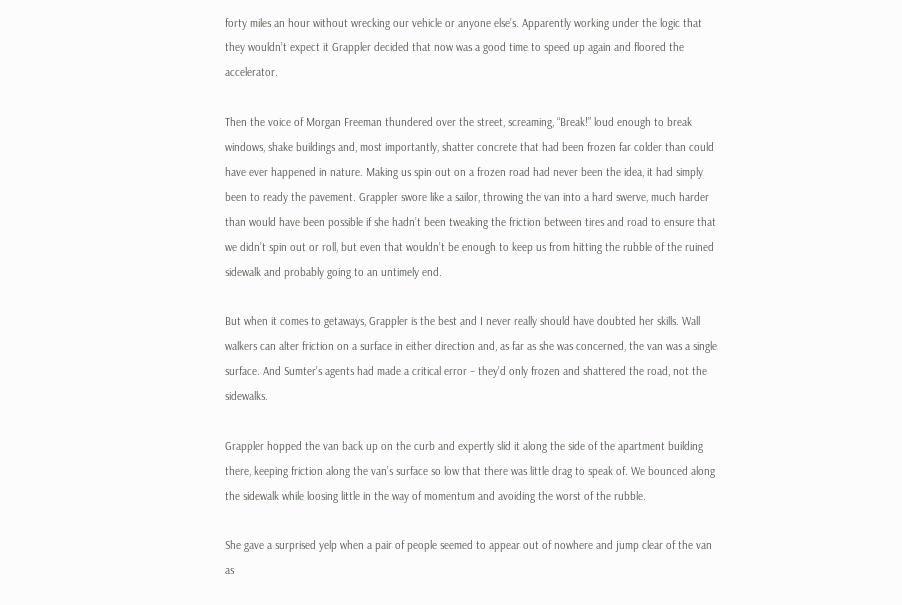forty miles an hour without wrecking our vehicle or anyone else’s. Apparently working under the logic that they wouldn’t expect it Grappler decided that now was a good time to speed up again and floored the accelerator.

Then the voice of Morgan Freeman thundered over the street, screaming, “Break!” loud enough to break windows, shake buildings and, most importantly, shatter concrete that had been frozen far colder than could have ever happened in nature. Making us spin out on a frozen road had never been the idea, it had simply been to ready the pavement. Grappler swore like a sailor, throwing the van into a hard swerve, much harder than would have been possible if she hadn’t been tweaking the friction between tires and road to ensure that we didn’t spin out or roll, but even that wouldn’t be enough to keep us from hitting the rubble of the ruined sidewalk and probably going to an untimely end.

But when it comes to getaways, Grappler is the best and I never really should have doubted her skills. Wall walkers can alter friction on a surface in either direction and, as far as she was concerned, the van was a single surface. And Sumter’s agents had made a critical error – they’d only frozen and shattered the road, not the sidewalks.

Grappler hopped the van back up on the curb and expertly slid it along the side of the apartment building there, keeping friction along the van’s surface so low that there was little drag to speak of. We bounced along the sidewalk while loosing little in the way of momentum and avoiding the worst of the rubble.

She gave a surprised yelp when a pair of people seemed to appear out of nowhere and jump clear of the van as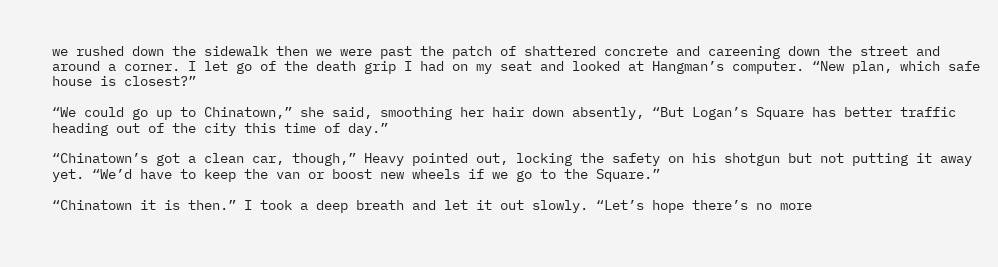we rushed down the sidewalk then we were past the patch of shattered concrete and careening down the street and around a corner. I let go of the death grip I had on my seat and looked at Hangman’s computer. “New plan, which safe house is closest?”

“We could go up to Chinatown,” she said, smoothing her hair down absently, “But Logan’s Square has better traffic heading out of the city this time of day.”

“Chinatown’s got a clean car, though,” Heavy pointed out, locking the safety on his shotgun but not putting it away yet. “We’d have to keep the van or boost new wheels if we go to the Square.”

“Chinatown it is then.” I took a deep breath and let it out slowly. “Let’s hope there’s no more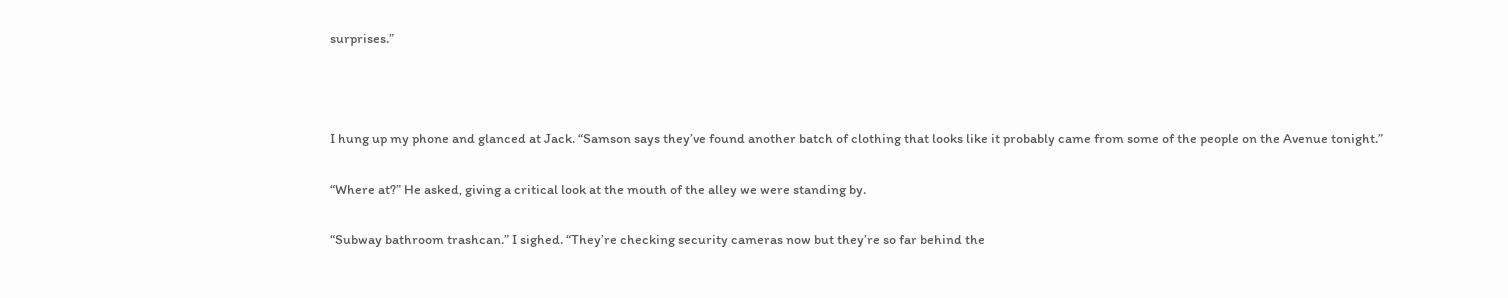surprises.”



I hung up my phone and glanced at Jack. “Samson says they’ve found another batch of clothing that looks like it probably came from some of the people on the Avenue tonight.”

“Where at?” He asked, giving a critical look at the mouth of the alley we were standing by.

“Subway bathroom trashcan.” I sighed. “They’re checking security cameras now but they’re so far behind the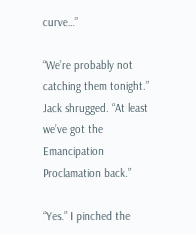curve…”

“We’re probably not catching them tonight.” Jack shrugged. “At least we’ve got the Emancipation Proclamation back.”

“Yes.” I pinched the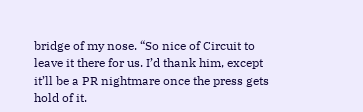bridge of my nose. “So nice of Circuit to leave it there for us. I’d thank him, except it’ll be a PR nightmare once the press gets hold of it.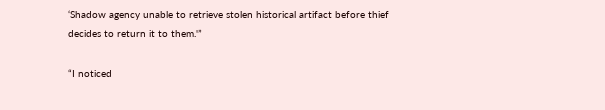‘Shadow agency unable to retrieve stolen historical artifact before thief decides to return it to them.'”

“I noticed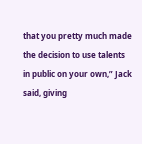that you pretty much made the decision to use talents in public on your own,” Jack said, giving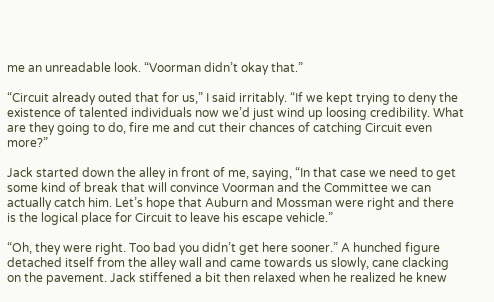me an unreadable look. “Voorman didn’t okay that.”

“Circuit already outed that for us,” I said irritably. “If we kept trying to deny the existence of talented individuals now we’d just wind up loosing credibility. What are they going to do, fire me and cut their chances of catching Circuit even more?”

Jack started down the alley in front of me, saying, “In that case we need to get some kind of break that will convince Voorman and the Committee we can actually catch him. Let’s hope that Auburn and Mossman were right and there is the logical place for Circuit to leave his escape vehicle.”

“Oh, they were right. Too bad you didn’t get here sooner.” A hunched figure detached itself from the alley wall and came towards us slowly, cane clacking on the pavement. Jack stiffened a bit then relaxed when he realized he knew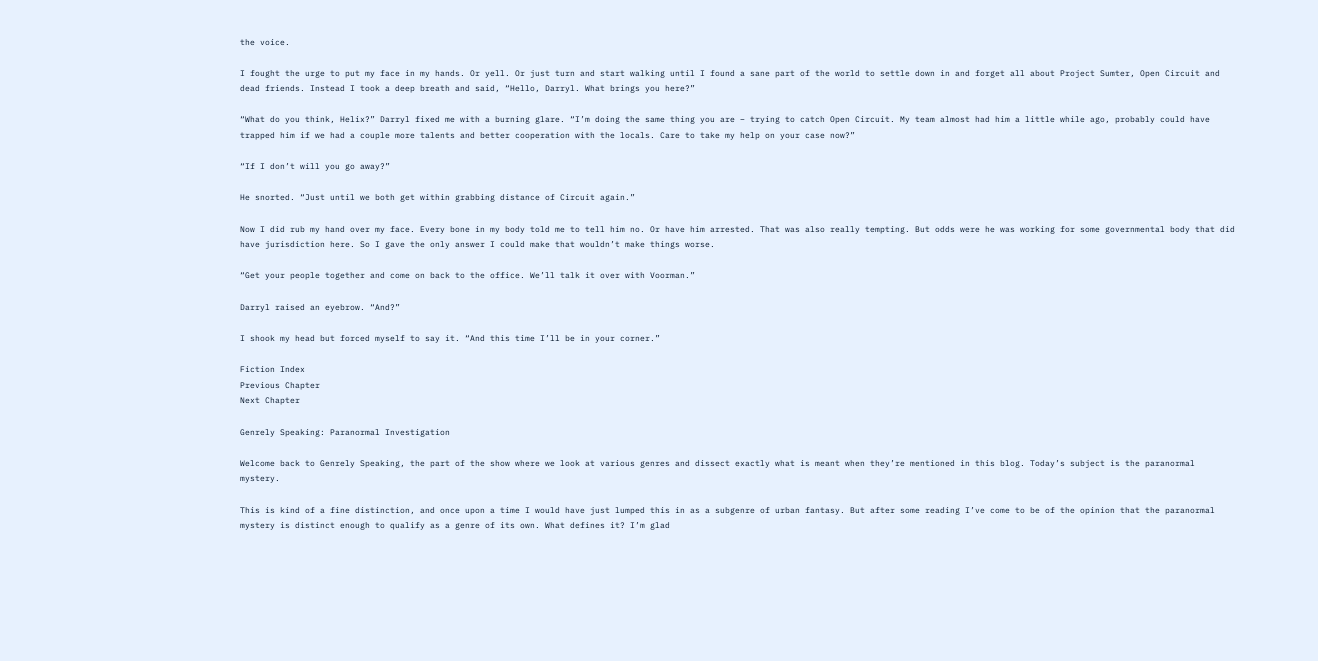the voice.

I fought the urge to put my face in my hands. Or yell. Or just turn and start walking until I found a sane part of the world to settle down in and forget all about Project Sumter, Open Circuit and dead friends. Instead I took a deep breath and said, “Hello, Darryl. What brings you here?”

“What do you think, Helix?” Darryl fixed me with a burning glare. “I’m doing the same thing you are – trying to catch Open Circuit. My team almost had him a little while ago, probably could have trapped him if we had a couple more talents and better cooperation with the locals. Care to take my help on your case now?”

“If I don’t will you go away?”

He snorted. “Just until we both get within grabbing distance of Circuit again.”

Now I did rub my hand over my face. Every bone in my body told me to tell him no. Or have him arrested. That was also really tempting. But odds were he was working for some governmental body that did have jurisdiction here. So I gave the only answer I could make that wouldn’t make things worse.

“Get your people together and come on back to the office. We’ll talk it over with Voorman.”

Darryl raised an eyebrow. “And?”

I shook my head but forced myself to say it. “And this time I’ll be in your corner.”

Fiction Index
Previous Chapter
Next Chapter

Genrely Speaking: Paranormal Investigation

Welcome back to Genrely Speaking, the part of the show where we look at various genres and dissect exactly what is meant when they’re mentioned in this blog. Today’s subject is the paranormal mystery.

This is kind of a fine distinction, and once upon a time I would have just lumped this in as a subgenre of urban fantasy. But after some reading I’ve come to be of the opinion that the paranormal mystery is distinct enough to qualify as a genre of its own. What defines it? I’m glad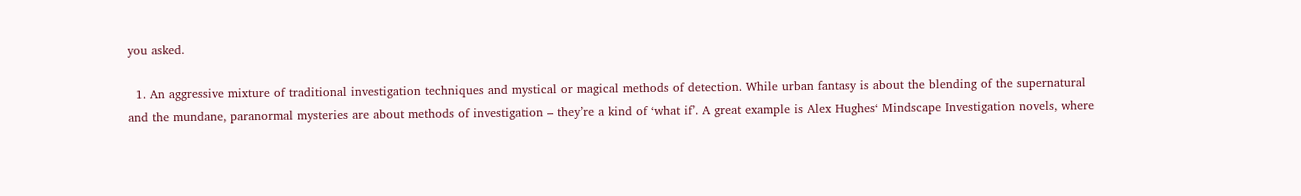you asked.

  1. An aggressive mixture of traditional investigation techniques and mystical or magical methods of detection. While urban fantasy is about the blending of the supernatural and the mundane, paranormal mysteries are about methods of investigation – they’re a kind of ‘what if’. A great example is Alex Hughes‘ Mindscape Investigation novels, where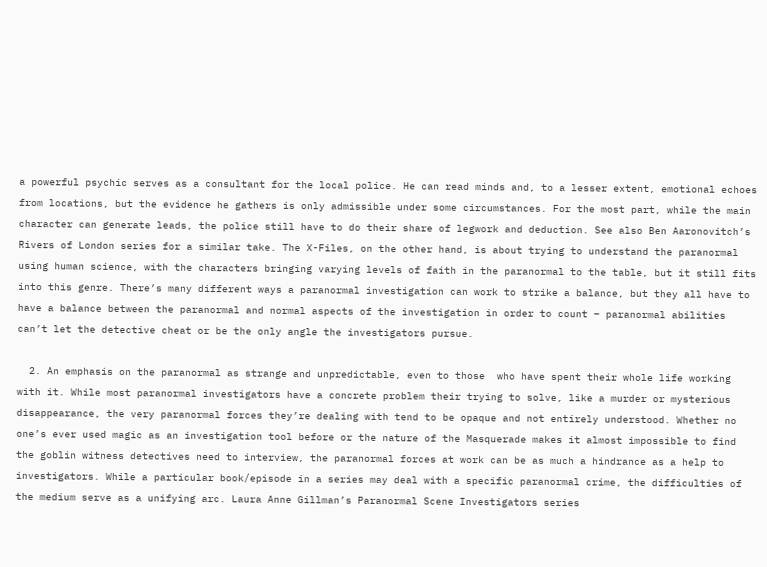a powerful psychic serves as a consultant for the local police. He can read minds and, to a lesser extent, emotional echoes from locations, but the evidence he gathers is only admissible under some circumstances. For the most part, while the main character can generate leads, the police still have to do their share of legwork and deduction. See also Ben Aaronovitch’s Rivers of London series for a similar take. The X-Files, on the other hand, is about trying to understand the paranormal using human science, with the characters bringing varying levels of faith in the paranormal to the table, but it still fits into this genre. There’s many different ways a paranormal investigation can work to strike a balance, but they all have to have a balance between the paranormal and normal aspects of the investigation in order to count – paranormal abilities can’t let the detective cheat or be the only angle the investigators pursue.

  2. An emphasis on the paranormal as strange and unpredictable, even to those  who have spent their whole life working with it. While most paranormal investigators have a concrete problem their trying to solve, like a murder or mysterious disappearance, the very paranormal forces they’re dealing with tend to be opaque and not entirely understood. Whether no one’s ever used magic as an investigation tool before or the nature of the Masquerade makes it almost impossible to find the goblin witness detectives need to interview, the paranormal forces at work can be as much a hindrance as a help to investigators. While a particular book/episode in a series may deal with a specific paranormal crime, the difficulties of the medium serve as a unifying arc. Laura Anne Gillman’s Paranormal Scene Investigators series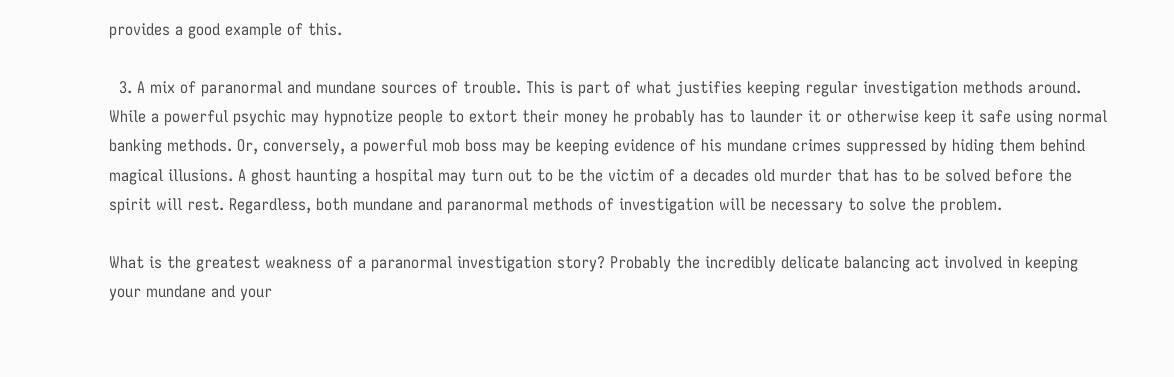provides a good example of this.

  3. A mix of paranormal and mundane sources of trouble. This is part of what justifies keeping regular investigation methods around. While a powerful psychic may hypnotize people to extort their money he probably has to launder it or otherwise keep it safe using normal banking methods. Or, conversely, a powerful mob boss may be keeping evidence of his mundane crimes suppressed by hiding them behind magical illusions. A ghost haunting a hospital may turn out to be the victim of a decades old murder that has to be solved before the spirit will rest. Regardless, both mundane and paranormal methods of investigation will be necessary to solve the problem.

What is the greatest weakness of a paranormal investigation story? Probably the incredibly delicate balancing act involved in keeping your mundane and your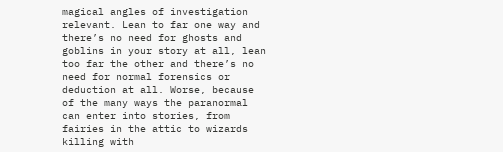magical angles of investigation relevant. Lean to far one way and there’s no need for ghosts and goblins in your story at all, lean too far the other and there’s no need for normal forensics or deduction at all. Worse, because of the many ways the paranormal can enter into stories, from fairies in the attic to wizards killing with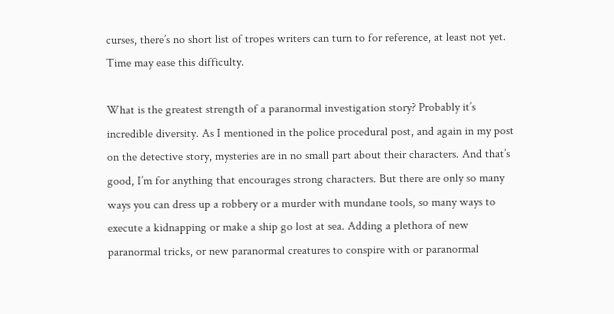curses, there’s no short list of tropes writers can turn to for reference, at least not yet. Time may ease this difficulty.

What is the greatest strength of a paranormal investigation story? Probably it’s incredible diversity. As I mentioned in the police procedural post, and again in my post on the detective story, mysteries are in no small part about their characters. And that’s good, I’m for anything that encourages strong characters. But there are only so many ways you can dress up a robbery or a murder with mundane tools, so many ways to execute a kidnapping or make a ship go lost at sea. Adding a plethora of new paranormal tricks, or new paranormal creatures to conspire with or paranormal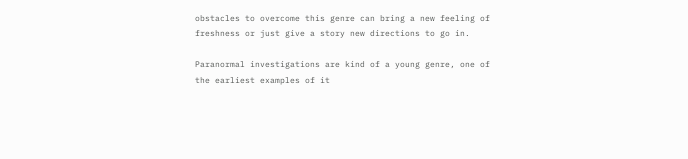obstacles to overcome this genre can bring a new feeling of freshness or just give a story new directions to go in.

Paranormal investigations are kind of a young genre, one of the earliest examples of it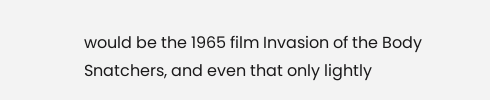would be the 1965 film Invasion of the Body Snatchers, and even that only lightly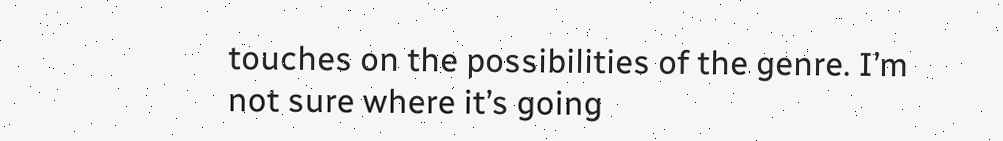touches on the possibilities of the genre. I’m not sure where it’s going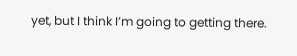yet, but I think I’m going to getting there.